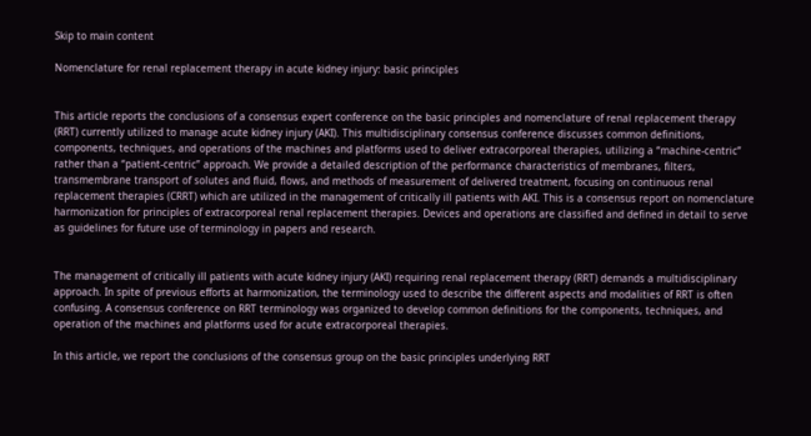Skip to main content

Nomenclature for renal replacement therapy in acute kidney injury: basic principles


This article reports the conclusions of a consensus expert conference on the basic principles and nomenclature of renal replacement therapy (RRT) currently utilized to manage acute kidney injury (AKI). This multidisciplinary consensus conference discusses common definitions, components, techniques, and operations of the machines and platforms used to deliver extracorporeal therapies, utilizing a “machine-centric” rather than a “patient-centric” approach. We provide a detailed description of the performance characteristics of membranes, filters, transmembrane transport of solutes and fluid, flows, and methods of measurement of delivered treatment, focusing on continuous renal replacement therapies (CRRT) which are utilized in the management of critically ill patients with AKI. This is a consensus report on nomenclature harmonization for principles of extracorporeal renal replacement therapies. Devices and operations are classified and defined in detail to serve as guidelines for future use of terminology in papers and research.


The management of critically ill patients with acute kidney injury (AKI) requiring renal replacement therapy (RRT) demands a multidisciplinary approach. In spite of previous efforts at harmonization, the terminology used to describe the different aspects and modalities of RRT is often confusing. A consensus conference on RRT terminology was organized to develop common definitions for the components, techniques, and operation of the machines and platforms used for acute extracorporeal therapies.

In this article, we report the conclusions of the consensus group on the basic principles underlying RRT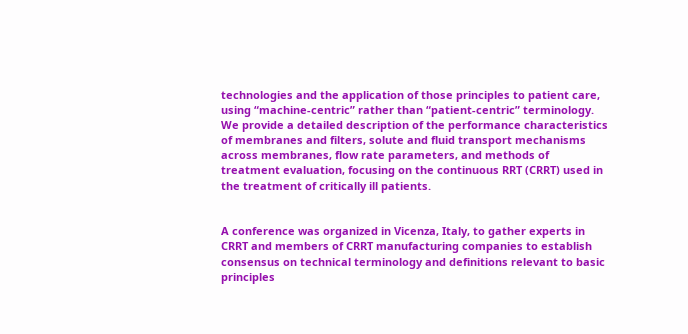technologies and the application of those principles to patient care, using “machine-centric” rather than “patient-centric” terminology. We provide a detailed description of the performance characteristics of membranes and filters, solute and fluid transport mechanisms across membranes, flow rate parameters, and methods of treatment evaluation, focusing on the continuous RRT (CRRT) used in the treatment of critically ill patients.


A conference was organized in Vicenza, Italy, to gather experts in CRRT and members of CRRT manufacturing companies to establish consensus on technical terminology and definitions relevant to basic principles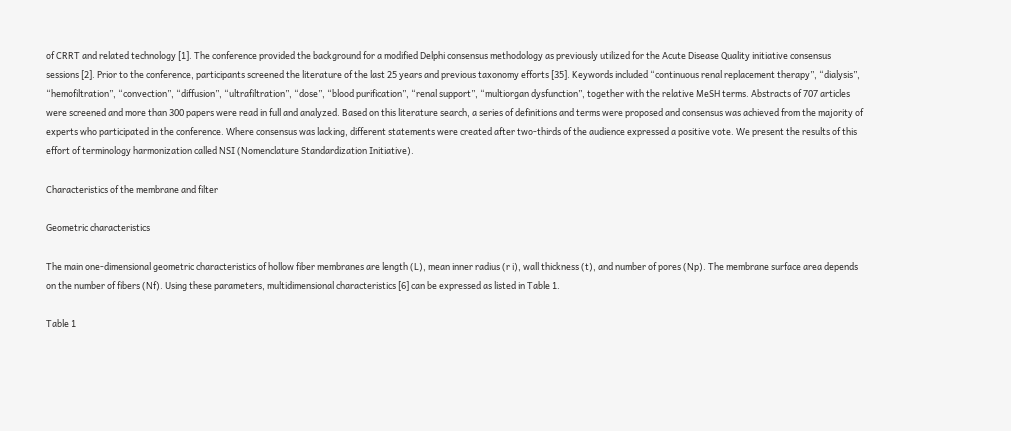of CRRT and related technology [1]. The conference provided the background for a modified Delphi consensus methodology as previously utilized for the Acute Disease Quality initiative consensus sessions [2]. Prior to the conference, participants screened the literature of the last 25 years and previous taxonomy efforts [35]. Keywords included “continuous renal replacement therapy”, “dialysis”, “hemofiltration”, “convection”, “diffusion”, “ultrafiltration”, “dose”, “blood purification”, “renal support”, “multiorgan dysfunction”, together with the relative MeSH terms. Abstracts of 707 articles were screened and more than 300 papers were read in full and analyzed. Based on this literature search, a series of definitions and terms were proposed and consensus was achieved from the majority of experts who participated in the conference. Where consensus was lacking, different statements were created after two-thirds of the audience expressed a positive vote. We present the results of this effort of terminology harmonization called NSI (Nomenclature Standardization Initiative).

Characteristics of the membrane and filter

Geometric characteristics

The main one-dimensional geometric characteristics of hollow fiber membranes are length (L), mean inner radius (r i), wall thickness (t), and number of pores (Np). The membrane surface area depends on the number of fibers (Nf). Using these parameters, multidimensional characteristics [6] can be expressed as listed in Table 1.

Table 1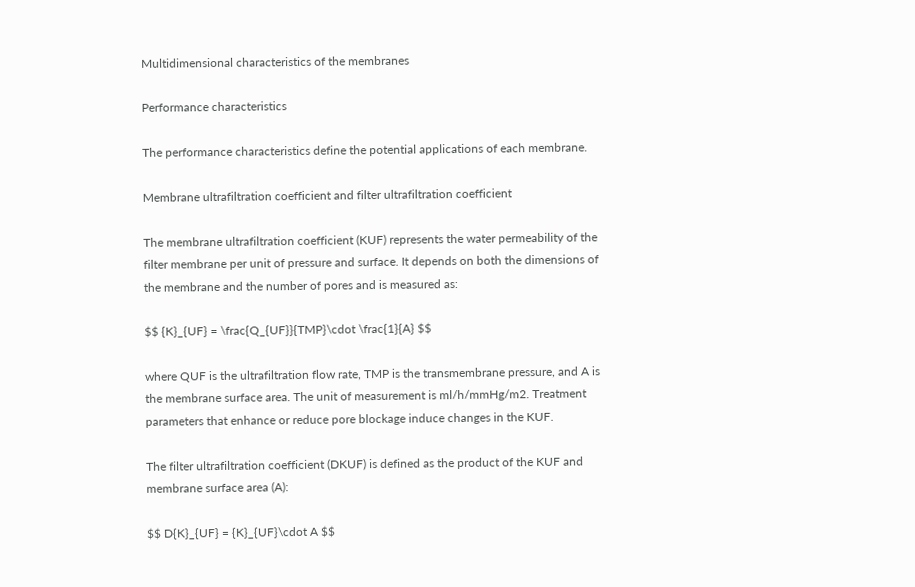Multidimensional characteristics of the membranes

Performance characteristics

The performance characteristics define the potential applications of each membrane.

Membrane ultrafiltration coefficient and filter ultrafiltration coefficient

The membrane ultrafiltration coefficient (KUF) represents the water permeability of the filter membrane per unit of pressure and surface. It depends on both the dimensions of the membrane and the number of pores and is measured as:

$$ {K}_{UF} = \frac{Q_{UF}}{TMP}\cdot \frac{1}{A} $$

where QUF is the ultrafiltration flow rate, TMP is the transmembrane pressure, and A is the membrane surface area. The unit of measurement is ml/h/mmHg/m2. Treatment parameters that enhance or reduce pore blockage induce changes in the KUF.

The filter ultrafiltration coefficient (DKUF) is defined as the product of the KUF and membrane surface area (A):

$$ D{K}_{UF} = {K}_{UF}\cdot A $$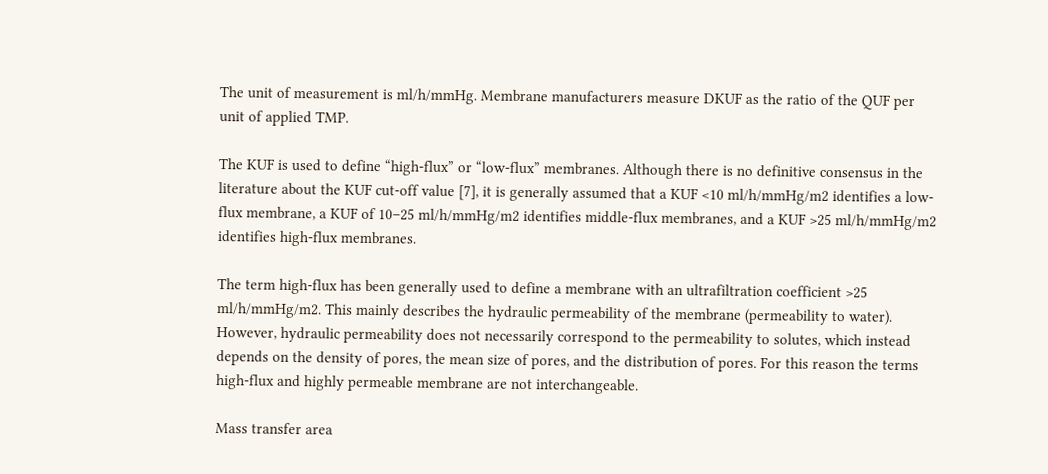The unit of measurement is ml/h/mmHg. Membrane manufacturers measure DKUF as the ratio of the QUF per unit of applied TMP.

The KUF is used to define “high-flux” or “low-flux” membranes. Although there is no definitive consensus in the literature about the KUF cut-off value [7], it is generally assumed that a KUF <10 ml/h/mmHg/m2 identifies a low-flux membrane, a KUF of 10–25 ml/h/mmHg/m2 identifies middle-flux membranes, and a KUF >25 ml/h/mmHg/m2 identifies high-flux membranes.

The term high-flux has been generally used to define a membrane with an ultrafiltration coefficient >25 ml/h/mmHg/m2. This mainly describes the hydraulic permeability of the membrane (permeability to water). However, hydraulic permeability does not necessarily correspond to the permeability to solutes, which instead depends on the density of pores, the mean size of pores, and the distribution of pores. For this reason the terms high-flux and highly permeable membrane are not interchangeable.

Mass transfer area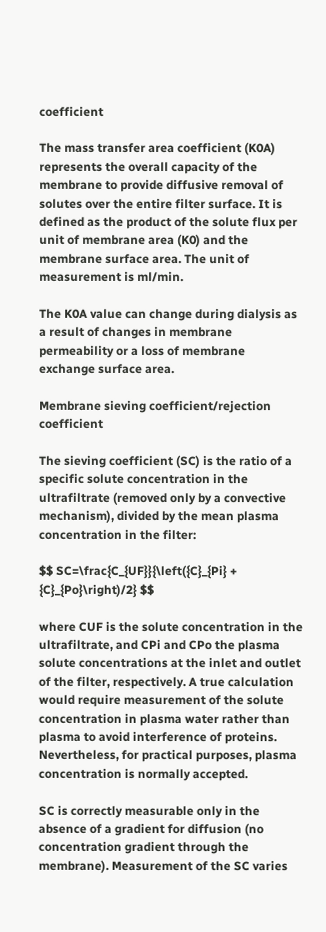coefficient

The mass transfer area coefficient (K0A) represents the overall capacity of the membrane to provide diffusive removal of solutes over the entire filter surface. It is defined as the product of the solute flux per unit of membrane area (K0) and the membrane surface area. The unit of measurement is ml/min.

The K0A value can change during dialysis as a result of changes in membrane permeability or a loss of membrane exchange surface area.

Membrane sieving coefficient/rejection coefficient

The sieving coefficient (SC) is the ratio of a specific solute concentration in the ultrafiltrate (removed only by a convective mechanism), divided by the mean plasma concentration in the filter:

$$ SC=\frac{C_{UF}}{\left({C}_{Pi} + {C}_{Po}\right)/2} $$

where CUF is the solute concentration in the ultrafiltrate, and CPi and CPo the plasma solute concentrations at the inlet and outlet of the filter, respectively. A true calculation would require measurement of the solute concentration in plasma water rather than plasma to avoid interference of proteins. Nevertheless, for practical purposes, plasma concentration is normally accepted.

SC is correctly measurable only in the absence of a gradient for diffusion (no concentration gradient through the membrane). Measurement of the SC varies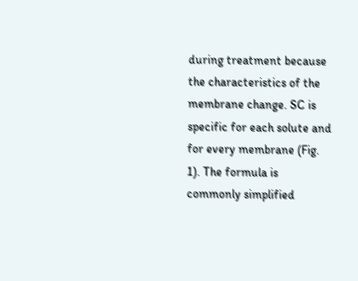during treatment because the characteristics of the membrane change. SC is specific for each solute and for every membrane (Fig. 1). The formula is commonly simplified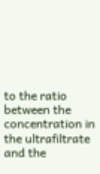to the ratio between the concentration in the ultrafiltrate and the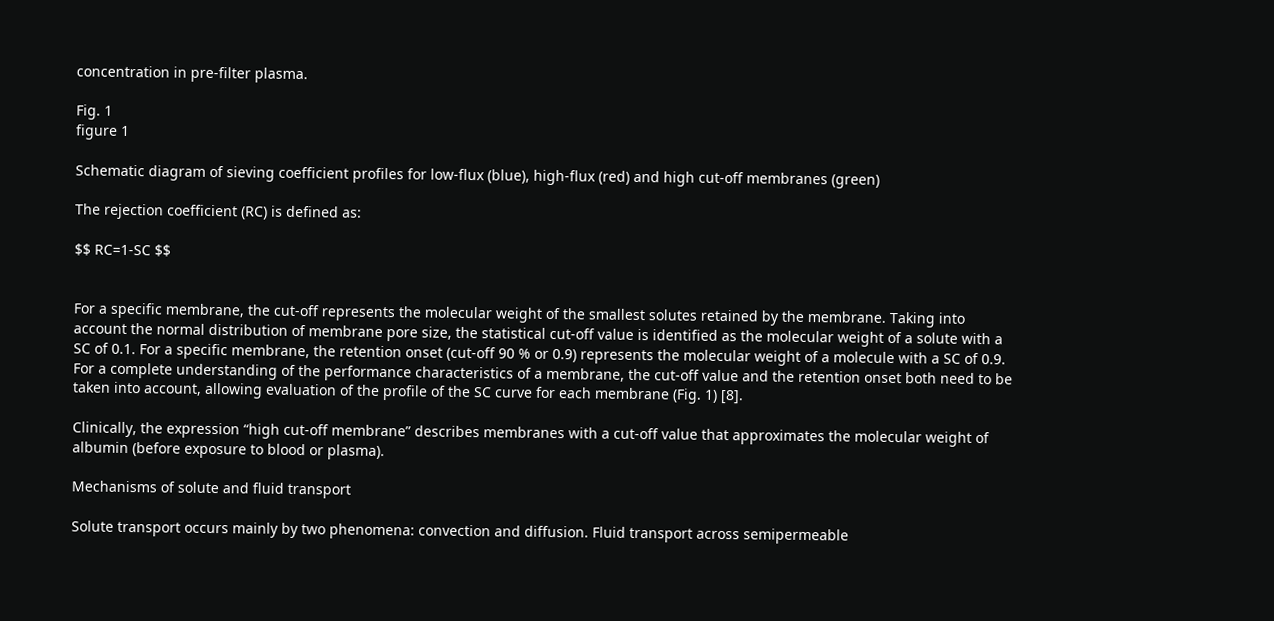concentration in pre-filter plasma.

Fig. 1
figure 1

Schematic diagram of sieving coefficient profiles for low-flux (blue), high-flux (red) and high cut-off membranes (green)

The rejection coefficient (RC) is defined as:

$$ RC=1-SC $$


For a specific membrane, the cut-off represents the molecular weight of the smallest solutes retained by the membrane. Taking into account the normal distribution of membrane pore size, the statistical cut-off value is identified as the molecular weight of a solute with a SC of 0.1. For a specific membrane, the retention onset (cut-off 90 % or 0.9) represents the molecular weight of a molecule with a SC of 0.9. For a complete understanding of the performance characteristics of a membrane, the cut-off value and the retention onset both need to be taken into account, allowing evaluation of the profile of the SC curve for each membrane (Fig. 1) [8].

Clinically, the expression “high cut-off membrane” describes membranes with a cut-off value that approximates the molecular weight of albumin (before exposure to blood or plasma).

Mechanisms of solute and fluid transport

Solute transport occurs mainly by two phenomena: convection and diffusion. Fluid transport across semipermeable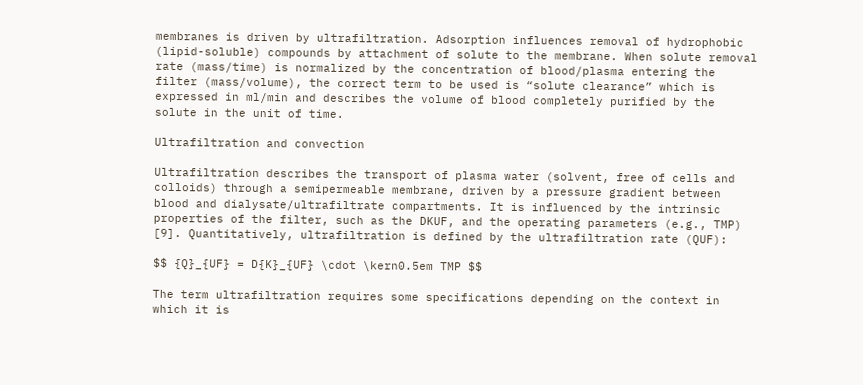membranes is driven by ultrafiltration. Adsorption influences removal of hydrophobic (lipid-soluble) compounds by attachment of solute to the membrane. When solute removal rate (mass/time) is normalized by the concentration of blood/plasma entering the filter (mass/volume), the correct term to be used is “solute clearance” which is expressed in ml/min and describes the volume of blood completely purified by the solute in the unit of time.

Ultrafiltration and convection

Ultrafiltration describes the transport of plasma water (solvent, free of cells and colloids) through a semipermeable membrane, driven by a pressure gradient between blood and dialysate/ultrafiltrate compartments. It is influenced by the intrinsic properties of the filter, such as the DKUF, and the operating parameters (e.g., TMP) [9]. Quantitatively, ultrafiltration is defined by the ultrafiltration rate (QUF):

$$ {Q}_{UF} = D{K}_{UF} \cdot \kern0.5em TMP $$

The term ultrafiltration requires some specifications depending on the context in which it is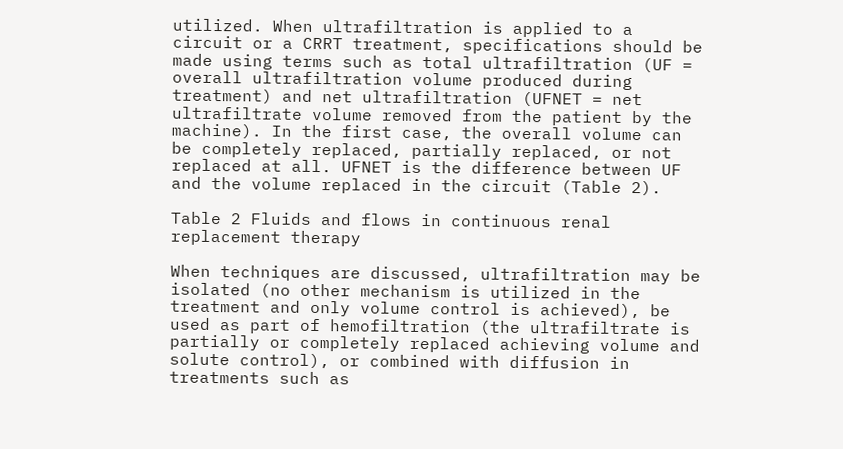utilized. When ultrafiltration is applied to a circuit or a CRRT treatment, specifications should be made using terms such as total ultrafiltration (UF = overall ultrafiltration volume produced during treatment) and net ultrafiltration (UFNET = net ultrafiltrate volume removed from the patient by the machine). In the first case, the overall volume can be completely replaced, partially replaced, or not replaced at all. UFNET is the difference between UF and the volume replaced in the circuit (Table 2).

Table 2 Fluids and flows in continuous renal replacement therapy

When techniques are discussed, ultrafiltration may be isolated (no other mechanism is utilized in the treatment and only volume control is achieved), be used as part of hemofiltration (the ultrafiltrate is partially or completely replaced achieving volume and solute control), or combined with diffusion in treatments such as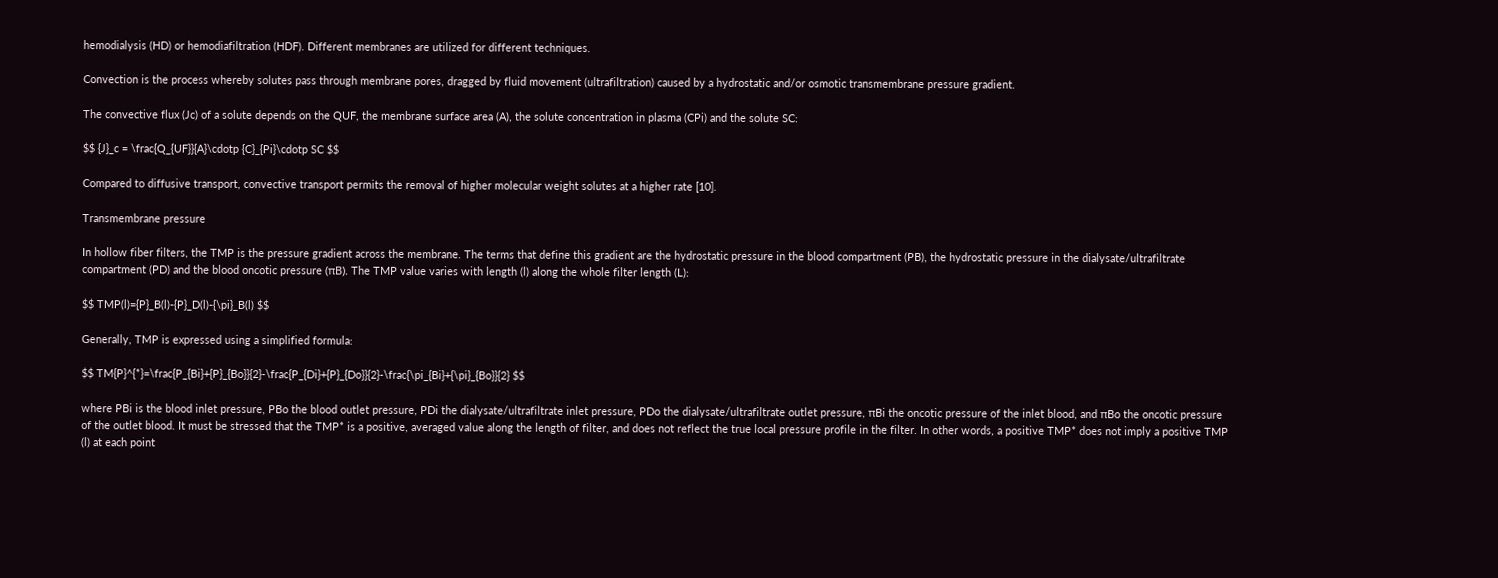hemodialysis (HD) or hemodiafiltration (HDF). Different membranes are utilized for different techniques.

Convection is the process whereby solutes pass through membrane pores, dragged by fluid movement (ultrafiltration) caused by a hydrostatic and/or osmotic transmembrane pressure gradient.

The convective flux (Jc) of a solute depends on the QUF, the membrane surface area (A), the solute concentration in plasma (CPi) and the solute SC:

$$ {J}_c = \frac{Q_{UF}}{A}\cdotp {C}_{Pi}\cdotp SC $$

Compared to diffusive transport, convective transport permits the removal of higher molecular weight solutes at a higher rate [10].

Transmembrane pressure

In hollow fiber filters, the TMP is the pressure gradient across the membrane. The terms that define this gradient are the hydrostatic pressure in the blood compartment (PB), the hydrostatic pressure in the dialysate/ultrafiltrate compartment (PD) and the blood oncotic pressure (πB). The TMP value varies with length (l) along the whole filter length (L):

$$ TMP(l)={P}_B(l)-{P}_D(l)-{\pi}_B(l) $$

Generally, TMP is expressed using a simplified formula:

$$ TM{P}^{*}=\frac{P_{Bi}+{P}_{Bo}}{2}-\frac{P_{Di}+{P}_{Do}}{2}-\frac{\pi_{Bi}+{\pi}_{Bo}}{2} $$

where PBi is the blood inlet pressure, PBo the blood outlet pressure, PDi the dialysate/ultrafiltrate inlet pressure, PDo the dialysate/ultrafiltrate outlet pressure, πBi the oncotic pressure of the inlet blood, and πBo the oncotic pressure of the outlet blood. It must be stressed that the TMP* is a positive, averaged value along the length of filter, and does not reflect the true local pressure profile in the filter. In other words, a positive TMP* does not imply a positive TMP (l) at each point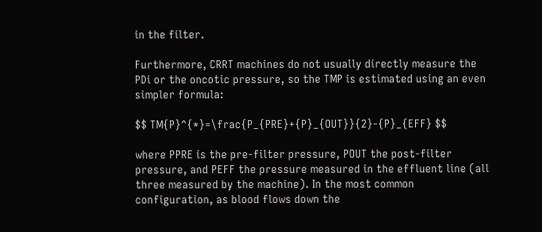in the filter.

Furthermore, CRRT machines do not usually directly measure the PDi or the oncotic pressure, so the TMP is estimated using an even simpler formula:

$$ TM{P}^{*}=\frac{P_{PRE}+{P}_{OUT}}{2}-{P}_{EFF} $$

where PPRE is the pre-filter pressure, POUT the post-filter pressure, and PEFF the pressure measured in the effluent line (all three measured by the machine). In the most common configuration, as blood flows down the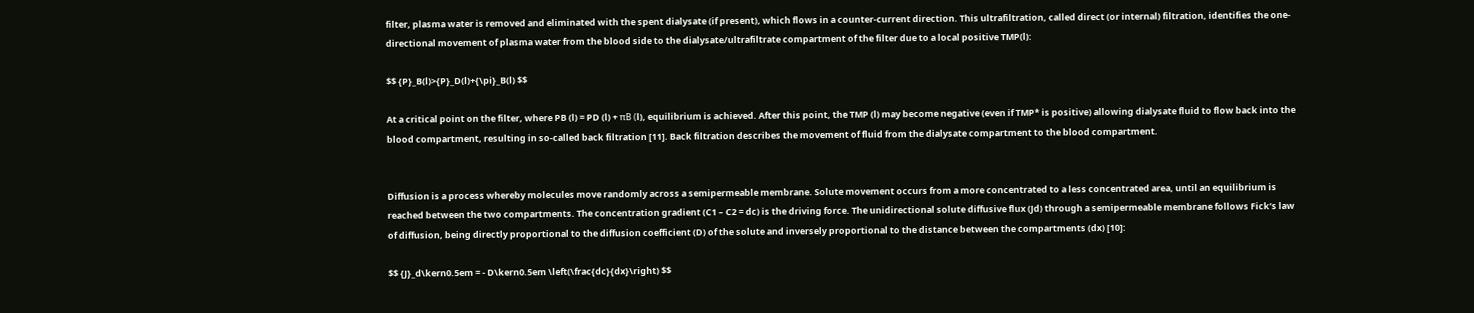filter, plasma water is removed and eliminated with the spent dialysate (if present), which flows in a counter-current direction. This ultrafiltration, called direct (or internal) filtration, identifies the one-directional movement of plasma water from the blood side to the dialysate/ultrafiltrate compartment of the filter due to a local positive TMP(l):

$$ {P}_B(l)>{P}_D(l)+{\pi}_B(l) $$

At a critical point on the filter, where PB (l) = PD (l) + πB (l), equilibrium is achieved. After this point, the TMP (l) may become negative (even if TMP* is positive) allowing dialysate fluid to flow back into the blood compartment, resulting in so-called back filtration [11]. Back filtration describes the movement of fluid from the dialysate compartment to the blood compartment.


Diffusion is a process whereby molecules move randomly across a semipermeable membrane. Solute movement occurs from a more concentrated to a less concentrated area, until an equilibrium is reached between the two compartments. The concentration gradient (C1 – C2 = dc) is the driving force. The unidirectional solute diffusive flux (Jd) through a semipermeable membrane follows Fick’s law of diffusion, being directly proportional to the diffusion coefficient (D) of the solute and inversely proportional to the distance between the compartments (dx) [10]:

$$ {J}_d\kern0.5em = - D\kern0.5em \left(\frac{dc}{dx}\right) $$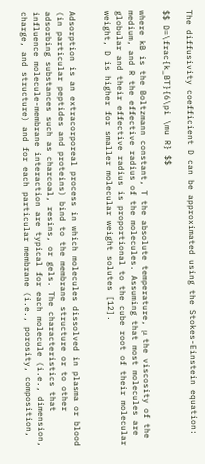The diffusivity coefficient D can be approximated using the Stokes-Einstein equation:

$$ D=\frac{k_BT}{6\pi \mu R} $$

where kB is the Boltzmann constant, T the absolute temperature, μ the viscosity of the medium, and R the effective radius of the molecules. Assuming that most molecules are globular and their effective radius is proportional to the cube root of their molecular weight, D is higher for smaller molecular weight solutes [12].


Adsorption is an extracorporeal process in which molecules dissolved in plasma or blood (in particular peptides and proteins) bind to the membrane structure or to other adsorbing substances such as charcoal, resins, or gels. The characteristics that influence molecule-membrane interaction are typical for each molecule (i.e., dimension, charge, and structure) and for each particular membrane (i.e., porosity, composition,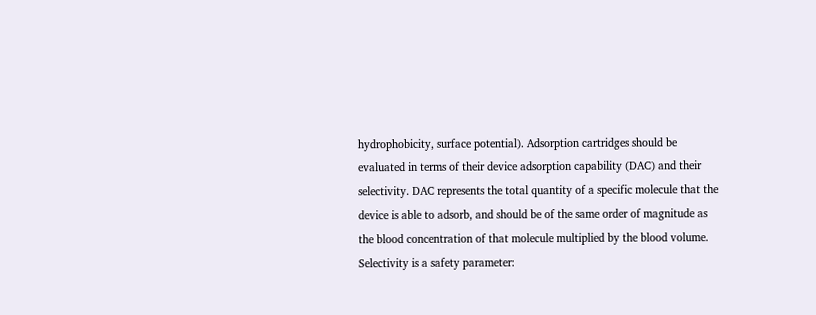hydrophobicity, surface potential). Adsorption cartridges should be evaluated in terms of their device adsorption capability (DAC) and their selectivity. DAC represents the total quantity of a specific molecule that the device is able to adsorb, and should be of the same order of magnitude as the blood concentration of that molecule multiplied by the blood volume. Selectivity is a safety parameter: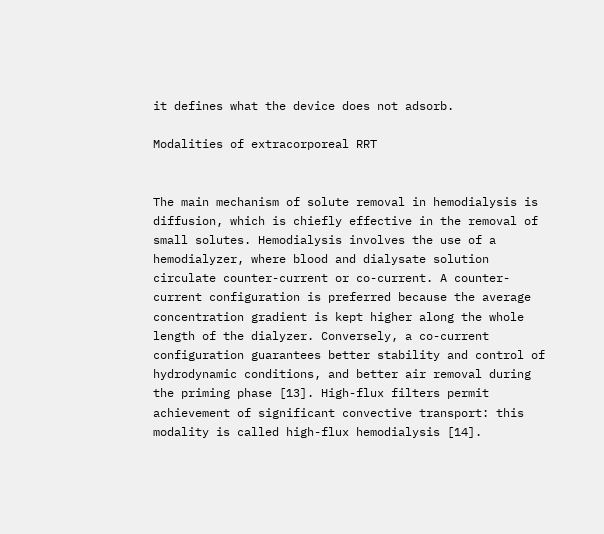it defines what the device does not adsorb.

Modalities of extracorporeal RRT


The main mechanism of solute removal in hemodialysis is diffusion, which is chiefly effective in the removal of small solutes. Hemodialysis involves the use of a hemodialyzer, where blood and dialysate solution circulate counter-current or co-current. A counter-current configuration is preferred because the average concentration gradient is kept higher along the whole length of the dialyzer. Conversely, a co-current configuration guarantees better stability and control of hydrodynamic conditions, and better air removal during the priming phase [13]. High-flux filters permit achievement of significant convective transport: this modality is called high-flux hemodialysis [14].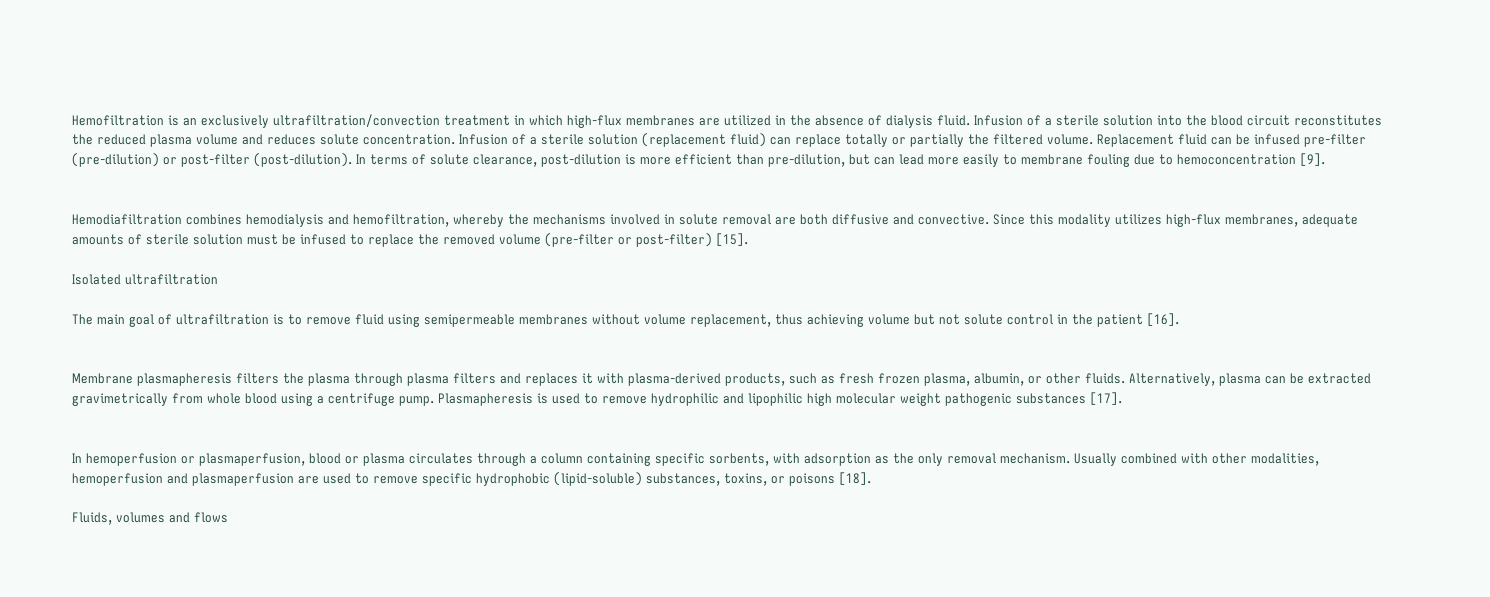Hemofiltration is an exclusively ultrafiltration/convection treatment in which high-flux membranes are utilized in the absence of dialysis fluid. Infusion of a sterile solution into the blood circuit reconstitutes the reduced plasma volume and reduces solute concentration. Infusion of a sterile solution (replacement fluid) can replace totally or partially the filtered volume. Replacement fluid can be infused pre-filter (pre-dilution) or post-filter (post-dilution). In terms of solute clearance, post-dilution is more efficient than pre-dilution, but can lead more easily to membrane fouling due to hemoconcentration [9].


Hemodiafiltration combines hemodialysis and hemofiltration, whereby the mechanisms involved in solute removal are both diffusive and convective. Since this modality utilizes high-flux membranes, adequate amounts of sterile solution must be infused to replace the removed volume (pre-filter or post-filter) [15].

Isolated ultrafiltration

The main goal of ultrafiltration is to remove fluid using semipermeable membranes without volume replacement, thus achieving volume but not solute control in the patient [16].


Membrane plasmapheresis filters the plasma through plasma filters and replaces it with plasma-derived products, such as fresh frozen plasma, albumin, or other fluids. Alternatively, plasma can be extracted gravimetrically from whole blood using a centrifuge pump. Plasmapheresis is used to remove hydrophilic and lipophilic high molecular weight pathogenic substances [17].


In hemoperfusion or plasmaperfusion, blood or plasma circulates through a column containing specific sorbents, with adsorption as the only removal mechanism. Usually combined with other modalities, hemoperfusion and plasmaperfusion are used to remove specific hydrophobic (lipid-soluble) substances, toxins, or poisons [18].

Fluids, volumes and flows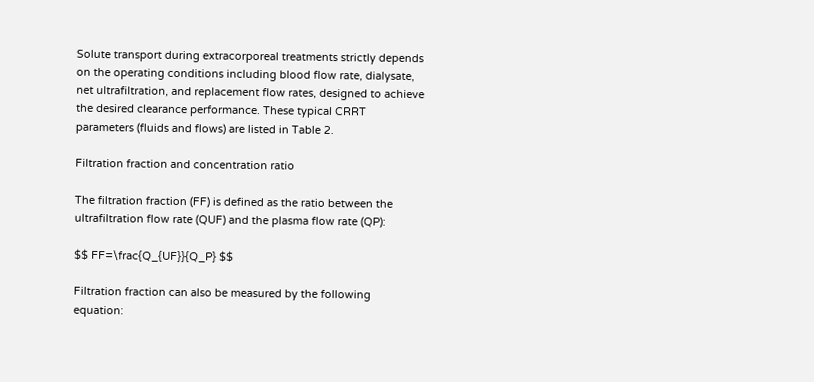Solute transport during extracorporeal treatments strictly depends on the operating conditions including blood flow rate, dialysate, net ultrafiltration, and replacement flow rates, designed to achieve the desired clearance performance. These typical CRRT parameters (fluids and flows) are listed in Table 2.

Filtration fraction and concentration ratio

The filtration fraction (FF) is defined as the ratio between the ultrafiltration flow rate (QUF) and the plasma flow rate (QP):

$$ FF=\frac{Q_{UF}}{Q_P} $$

Filtration fraction can also be measured by the following equation: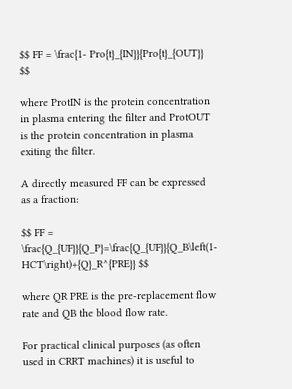$$ FF = \frac{1- Pro{t}_{IN}}{Pro{t}_{OUT}} $$

where ProtIN is the protein concentration in plasma entering the filter and ProtOUT is the protein concentration in plasma exiting the filter.

A directly measured FF can be expressed as a fraction:

$$ FF = \frac{Q_{UF}}{Q_P}=\frac{Q_{UF}}{Q_B\left(1-HCT\right)+{Q}_R^{PRE}} $$

where QR PRE is the pre-replacement flow rate and QB the blood flow rate.

For practical clinical purposes (as often used in CRRT machines) it is useful to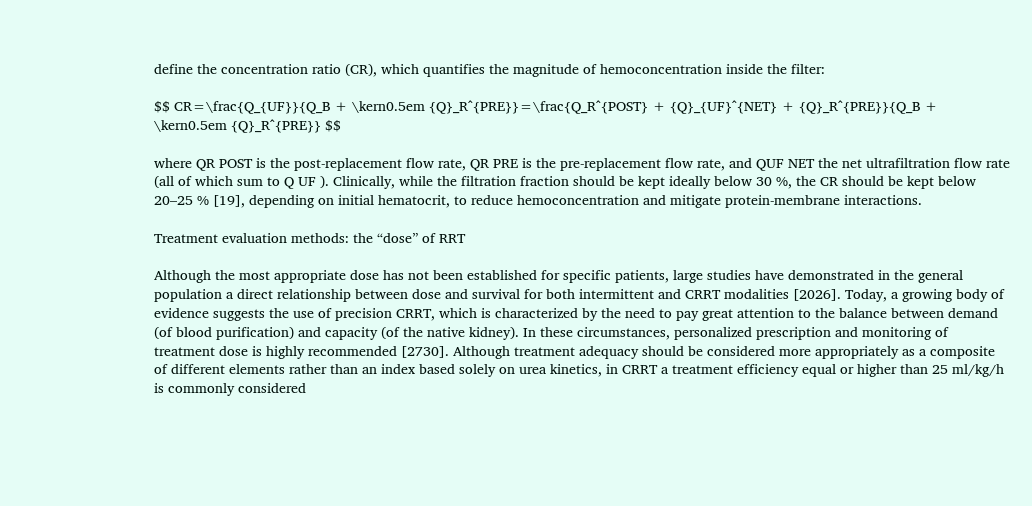define the concentration ratio (CR), which quantifies the magnitude of hemoconcentration inside the filter:

$$ CR=\frac{Q_{UF}}{Q_B + \kern0.5em {Q}_R^{PRE}}=\frac{Q_R^{POST} + {Q}_{UF}^{NET} + {Q}_R^{PRE}}{Q_B + \kern0.5em {Q}_R^{PRE}} $$

where QR POST is the post-replacement flow rate, QR PRE is the pre-replacement flow rate, and QUF NET the net ultrafiltration flow rate (all of which sum to Q UF ). Clinically, while the filtration fraction should be kept ideally below 30 %, the CR should be kept below 20–25 % [19], depending on initial hematocrit, to reduce hemoconcentration and mitigate protein-membrane interactions.

Treatment evaluation methods: the “dose” of RRT

Although the most appropriate dose has not been established for specific patients, large studies have demonstrated in the general population a direct relationship between dose and survival for both intermittent and CRRT modalities [2026]. Today, a growing body of evidence suggests the use of precision CRRT, which is characterized by the need to pay great attention to the balance between demand (of blood purification) and capacity (of the native kidney). In these circumstances, personalized prescription and monitoring of treatment dose is highly recommended [2730]. Although treatment adequacy should be considered more appropriately as a composite of different elements rather than an index based solely on urea kinetics, in CRRT a treatment efficiency equal or higher than 25 ml/kg/h is commonly considered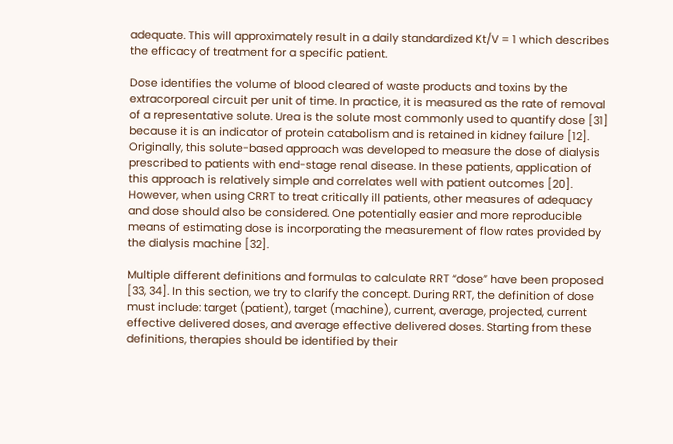adequate. This will approximately result in a daily standardized Kt/V = 1 which describes the efficacy of treatment for a specific patient.

Dose identifies the volume of blood cleared of waste products and toxins by the extracorporeal circuit per unit of time. In practice, it is measured as the rate of removal of a representative solute. Urea is the solute most commonly used to quantify dose [31] because it is an indicator of protein catabolism and is retained in kidney failure [12]. Originally, this solute-based approach was developed to measure the dose of dialysis prescribed to patients with end-stage renal disease. In these patients, application of this approach is relatively simple and correlates well with patient outcomes [20]. However, when using CRRT to treat critically ill patients, other measures of adequacy and dose should also be considered. One potentially easier and more reproducible means of estimating dose is incorporating the measurement of flow rates provided by the dialysis machine [32].

Multiple different definitions and formulas to calculate RRT “dose” have been proposed [33, 34]. In this section, we try to clarify the concept. During RRT, the definition of dose must include: target (patient), target (machine), current, average, projected, current effective delivered doses, and average effective delivered doses. Starting from these definitions, therapies should be identified by their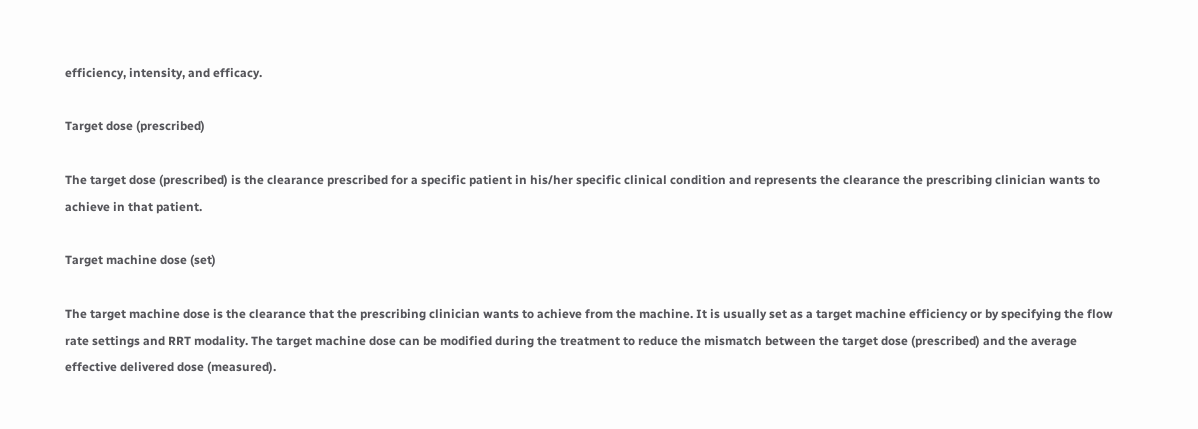efficiency, intensity, and efficacy.

Target dose (prescribed)

The target dose (prescribed) is the clearance prescribed for a specific patient in his/her specific clinical condition and represents the clearance the prescribing clinician wants to achieve in that patient.

Target machine dose (set)

The target machine dose is the clearance that the prescribing clinician wants to achieve from the machine. It is usually set as a target machine efficiency or by specifying the flow rate settings and RRT modality. The target machine dose can be modified during the treatment to reduce the mismatch between the target dose (prescribed) and the average effective delivered dose (measured).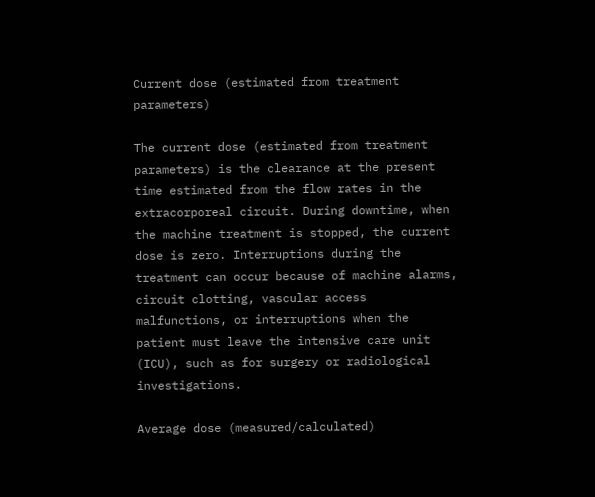Current dose (estimated from treatment parameters)

The current dose (estimated from treatment parameters) is the clearance at the present time estimated from the flow rates in the extracorporeal circuit. During downtime, when the machine treatment is stopped, the current dose is zero. Interruptions during the treatment can occur because of machine alarms, circuit clotting, vascular access malfunctions, or interruptions when the patient must leave the intensive care unit (ICU), such as for surgery or radiological investigations.

Average dose (measured/calculated)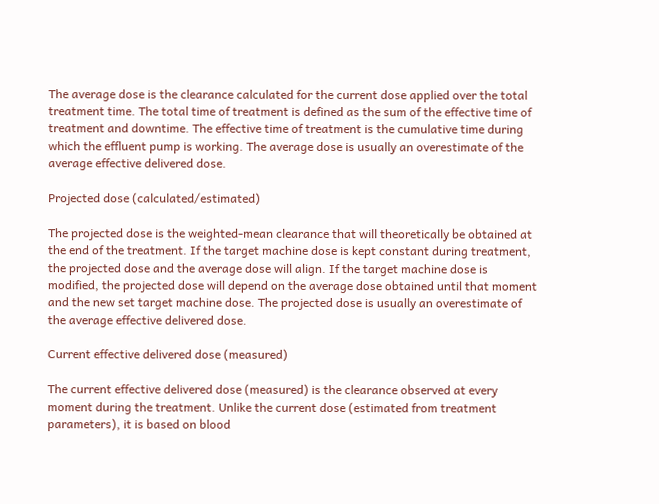The average dose is the clearance calculated for the current dose applied over the total treatment time. The total time of treatment is defined as the sum of the effective time of treatment and downtime. The effective time of treatment is the cumulative time during which the effluent pump is working. The average dose is usually an overestimate of the average effective delivered dose.

Projected dose (calculated/estimated)

The projected dose is the weighted-mean clearance that will theoretically be obtained at the end of the treatment. If the target machine dose is kept constant during treatment, the projected dose and the average dose will align. If the target machine dose is modified, the projected dose will depend on the average dose obtained until that moment and the new set target machine dose. The projected dose is usually an overestimate of the average effective delivered dose.

Current effective delivered dose (measured)

The current effective delivered dose (measured) is the clearance observed at every moment during the treatment. Unlike the current dose (estimated from treatment parameters), it is based on blood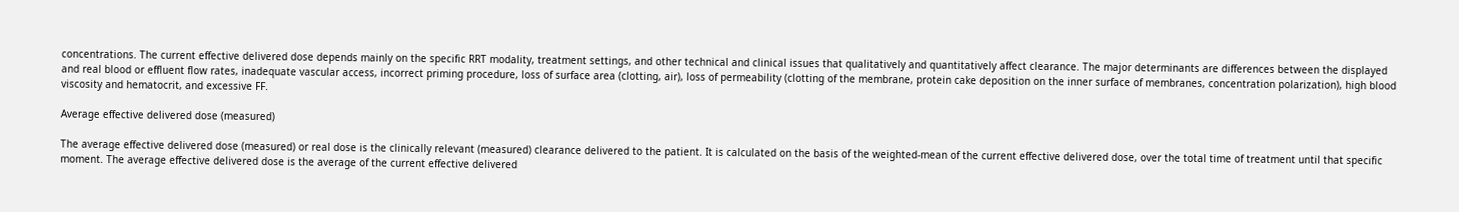concentrations. The current effective delivered dose depends mainly on the specific RRT modality, treatment settings, and other technical and clinical issues that qualitatively and quantitatively affect clearance. The major determinants are differences between the displayed and real blood or effluent flow rates, inadequate vascular access, incorrect priming procedure, loss of surface area (clotting, air), loss of permeability (clotting of the membrane, protein cake deposition on the inner surface of membranes, concentration polarization), high blood viscosity and hematocrit, and excessive FF.

Average effective delivered dose (measured)

The average effective delivered dose (measured) or real dose is the clinically relevant (measured) clearance delivered to the patient. It is calculated on the basis of the weighted-mean of the current effective delivered dose, over the total time of treatment until that specific moment. The average effective delivered dose is the average of the current effective delivered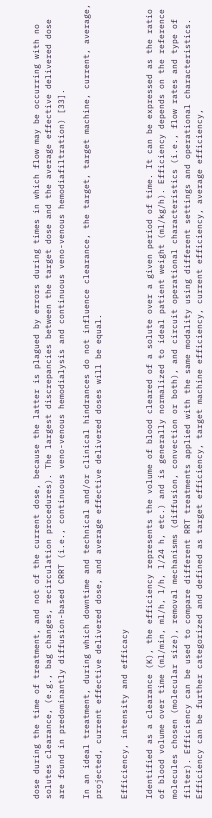dose during the time of treatment, and not of the current dose, because the latter is plagued by errors during times in which flow may be occurring with no solutes clearance, (e.g., bag changes, recirculation procedures). The largest discrepancies between the target dose and the average effective delivered dose are found in predominantly diffusion-based CRRT (i.e., continuous veno-venous hemodialysis and continuous veno-venous hemodiafiltration) [33].

In an ideal treatment, during which downtime and technical and/or clinical hindrances do not influence clearance, the target, target machine, current, average, projected, current effective delivered dose, and average effective delivered doses will be equal.

Efficiency, intensity and efficacy

Identified as a clearance (K), the efficiency represents the volume of blood cleared of a solute over a given period of time. It can be expressed as the ratio of blood volume over time (ml/min, ml/h, l/h, l/24 h, etc.) and is generally normalized to ideal patient weight (ml/kg/h). Efficiency depends on the reference molecules chosen (molecular size), removal mechanisms (diffusion, convection or both), and circuit operational characteristics (i.e., flow rates and type of filter). Efficiency can be used to compare different RRT treatments applied with the same modality using different settings and operational characteristics. Efficiency can be further categorized and defined as target efficiency, target machine efficiency, current efficiency, average efficiency,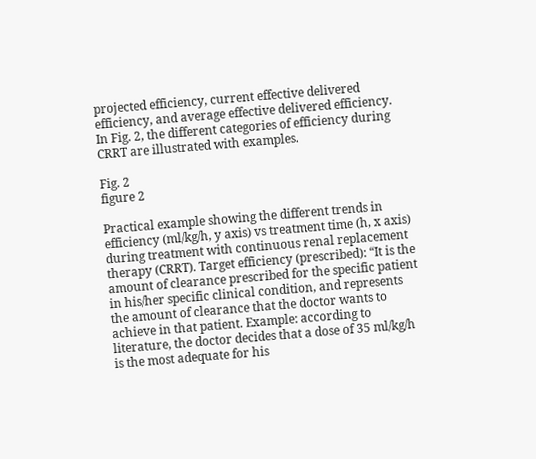projected efficiency, current effective delivered efficiency, and average effective delivered efficiency. In Fig. 2, the different categories of efficiency during CRRT are illustrated with examples.

Fig. 2
figure 2

Practical example showing the different trends in efficiency (ml/kg/h, y axis) vs treatment time (h, x axis) during treatment with continuous renal replacement therapy (CRRT). Target efficiency (prescribed): “It is the amount of clearance prescribed for the specific patient in his/her specific clinical condition, and represents the amount of clearance that the doctor wants to achieve in that patient. Example: according to literature, the doctor decides that a dose of 35 ml/kg/h is the most adequate for his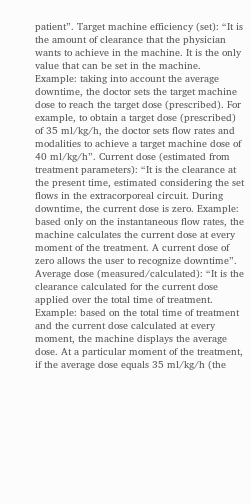patient”. Target machine efficiency (set): “It is the amount of clearance that the physician wants to achieve in the machine. It is the only value that can be set in the machine. Example: taking into account the average downtime, the doctor sets the target machine dose to reach the target dose (prescribed). For example, to obtain a target dose (prescribed) of 35 ml/kg/h, the doctor sets flow rates and modalities to achieve a target machine dose of 40 ml/kg/h”. Current dose (estimated from treatment parameters): “It is the clearance at the present time, estimated considering the set flows in the extracorporeal circuit. During downtime, the current dose is zero. Example: based only on the instantaneous flow rates, the machine calculates the current dose at every moment of the treatment. A current dose of zero allows the user to recognize downtime”. Average dose (measured/calculated): “It is the clearance calculated for the current dose applied over the total time of treatment. Example: based on the total time of treatment and the current dose calculated at every moment, the machine displays the average dose. At a particular moment of the treatment, if the average dose equals 35 ml/kg/h (the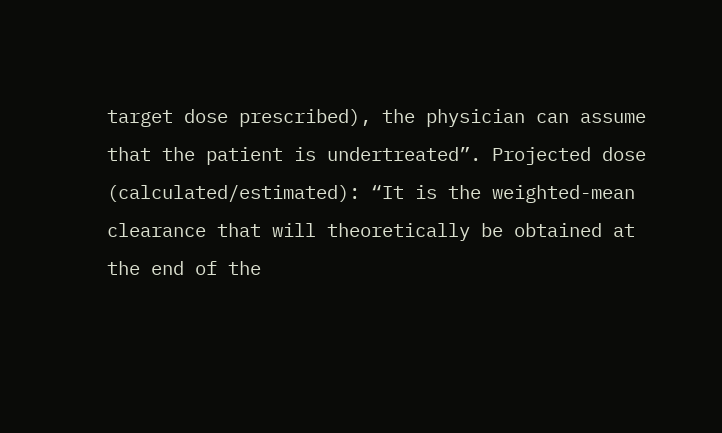target dose prescribed), the physician can assume that the patient is undertreated”. Projected dose (calculated/estimated): “It is the weighted-mean clearance that will theoretically be obtained at the end of the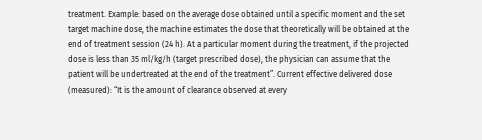treatment. Example: based on the average dose obtained until a specific moment and the set target machine dose, the machine estimates the dose that theoretically will be obtained at the end of treatment session (24 h). At a particular moment during the treatment, if the projected dose is less than 35 ml/kg/h (target prescribed dose), the physician can assume that the patient will be undertreated at the end of the treatment”. Current effective delivered dose (measured): “It is the amount of clearance observed at every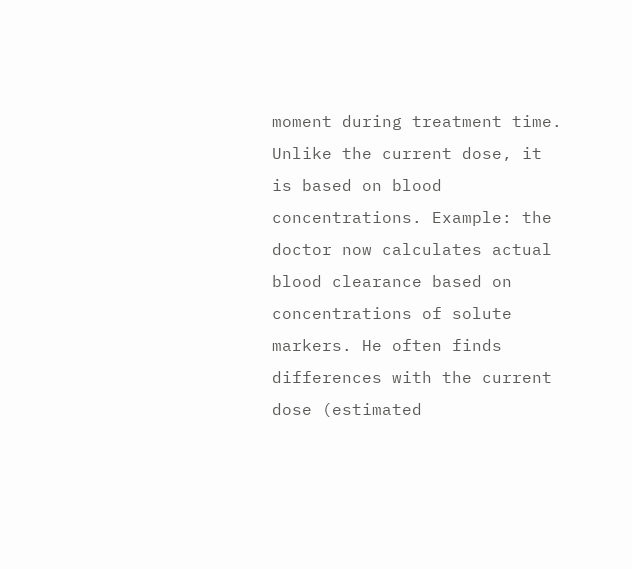moment during treatment time. Unlike the current dose, it is based on blood concentrations. Example: the doctor now calculates actual blood clearance based on concentrations of solute markers. He often finds differences with the current dose (estimated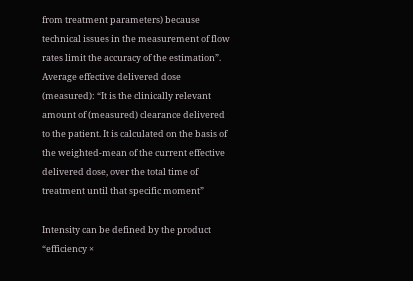from treatment parameters) because technical issues in the measurement of flow rates limit the accuracy of the estimation”. Average effective delivered dose (measured): “It is the clinically relevant amount of (measured) clearance delivered to the patient. It is calculated on the basis of the weighted-mean of the current effective delivered dose, over the total time of treatment until that specific moment”

Intensity can be defined by the product “efficiency ×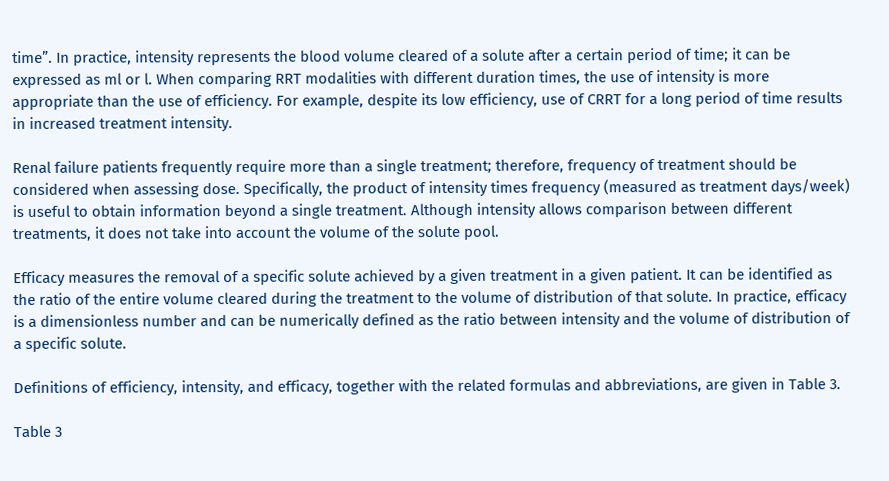time”. In practice, intensity represents the blood volume cleared of a solute after a certain period of time; it can be expressed as ml or l. When comparing RRT modalities with different duration times, the use of intensity is more appropriate than the use of efficiency. For example, despite its low efficiency, use of CRRT for a long period of time results in increased treatment intensity.

Renal failure patients frequently require more than a single treatment; therefore, frequency of treatment should be considered when assessing dose. Specifically, the product of intensity times frequency (measured as treatment days/week) is useful to obtain information beyond a single treatment. Although intensity allows comparison between different treatments, it does not take into account the volume of the solute pool.

Efficacy measures the removal of a specific solute achieved by a given treatment in a given patient. It can be identified as the ratio of the entire volume cleared during the treatment to the volume of distribution of that solute. In practice, efficacy is a dimensionless number and can be numerically defined as the ratio between intensity and the volume of distribution of a specific solute.

Definitions of efficiency, intensity, and efficacy, together with the related formulas and abbreviations, are given in Table 3.

Table 3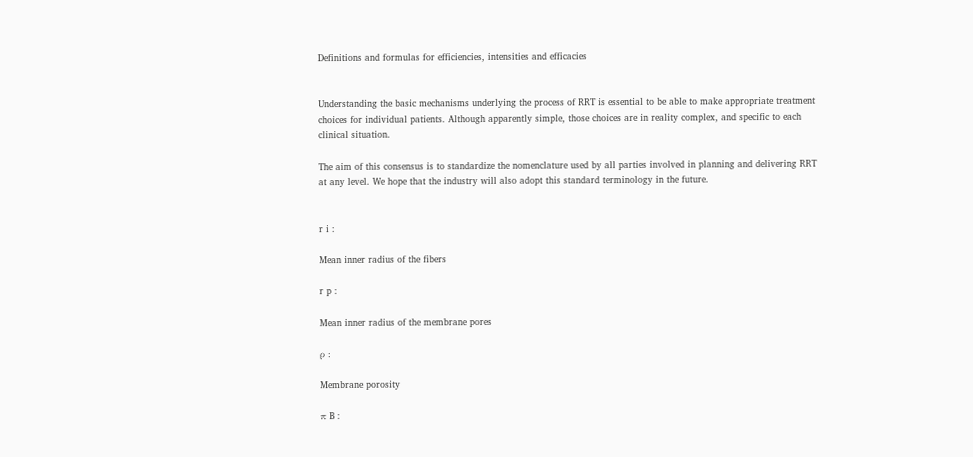Definitions and formulas for efficiencies, intensities and efficacies


Understanding the basic mechanisms underlying the process of RRT is essential to be able to make appropriate treatment choices for individual patients. Although apparently simple, those choices are in reality complex, and specific to each clinical situation.

The aim of this consensus is to standardize the nomenclature used by all parties involved in planning and delivering RRT at any level. We hope that the industry will also adopt this standard terminology in the future.


r i :

Mean inner radius of the fibers

r p :

Mean inner radius of the membrane pores

ρ :

Membrane porosity

π B :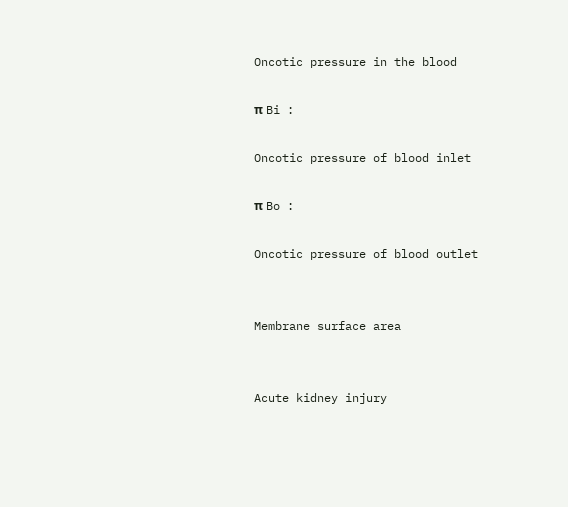Oncotic pressure in the blood

π Bi :

Oncotic pressure of blood inlet

π Bo :

Oncotic pressure of blood outlet


Membrane surface area


Acute kidney injury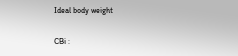Ideal body weight

CBi :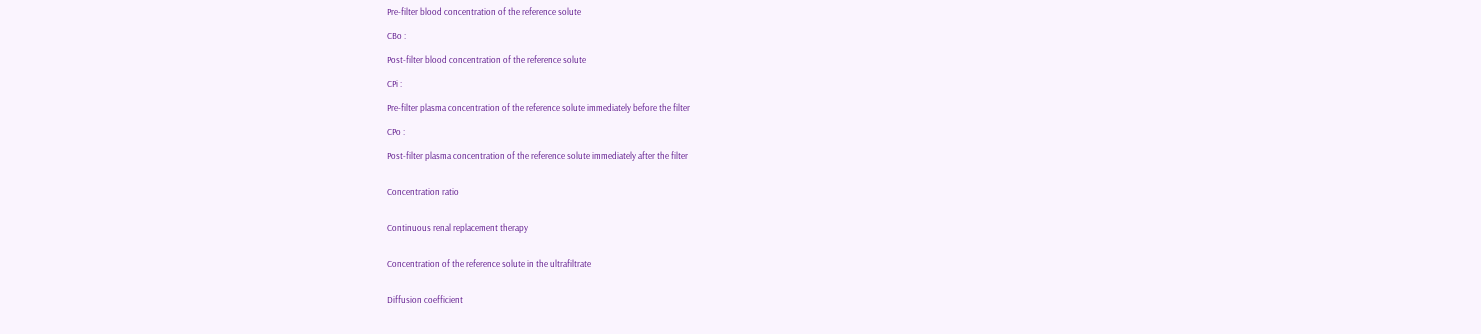Pre-filter blood concentration of the reference solute

CBo :

Post-filter blood concentration of the reference solute

CPi :

Pre-filter plasma concentration of the reference solute immediately before the filter

CPo :

Post-filter plasma concentration of the reference solute immediately after the filter


Concentration ratio


Continuous renal replacement therapy


Concentration of the reference solute in the ultrafiltrate


Diffusion coefficient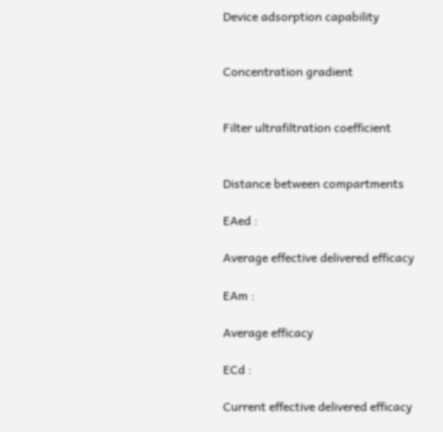Device adsorption capability


Concentration gradient


Filter ultrafiltration coefficient


Distance between compartments

EAed :

Average effective delivered efficacy

EAm :

Average efficacy

ECd :

Current effective delivered efficacy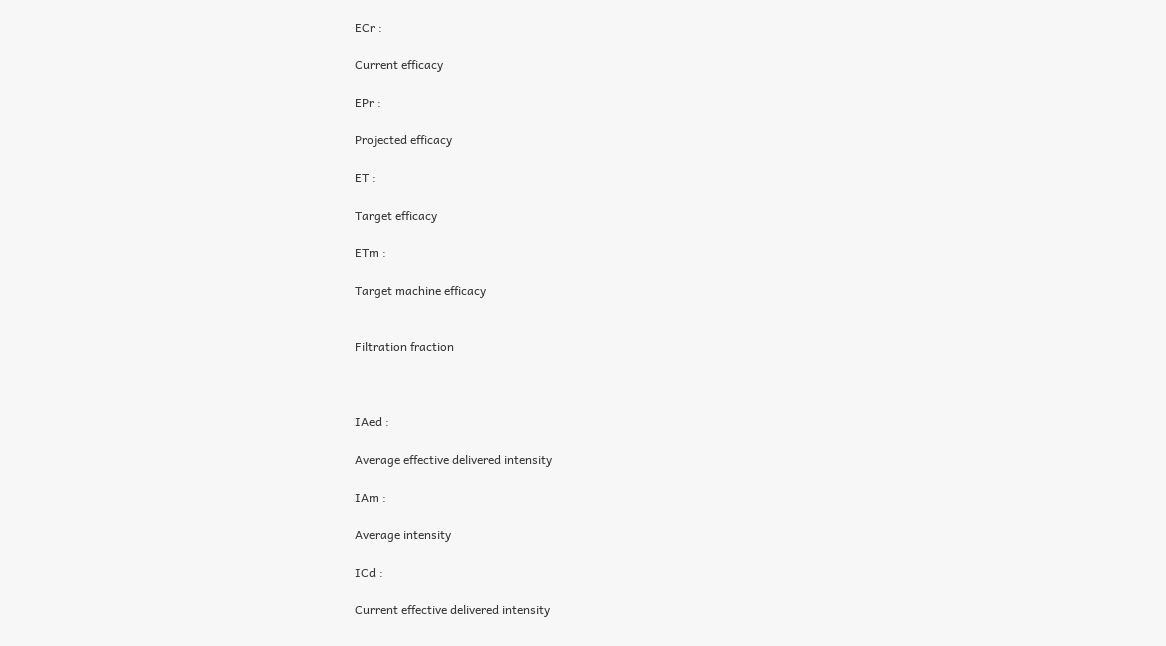ECr :

Current efficacy

EPr :

Projected efficacy

ET :

Target efficacy

ETm :

Target machine efficacy


Filtration fraction



IAed :

Average effective delivered intensity

IAm :

Average intensity

ICd :

Current effective delivered intensity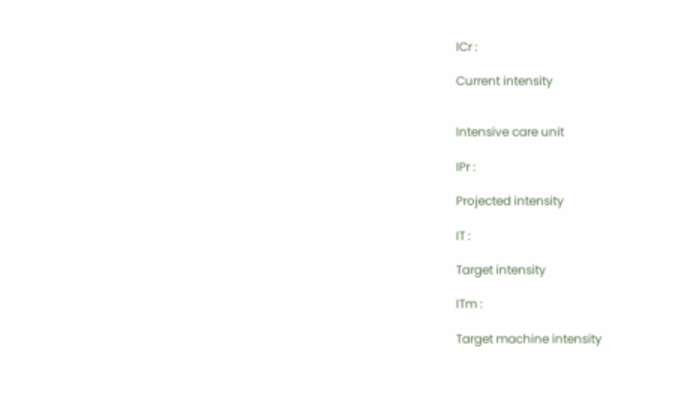ICr :

Current intensity


Intensive care unit

IPr :

Projected intensity

IT :

Target intensity

ITm :

Target machine intensity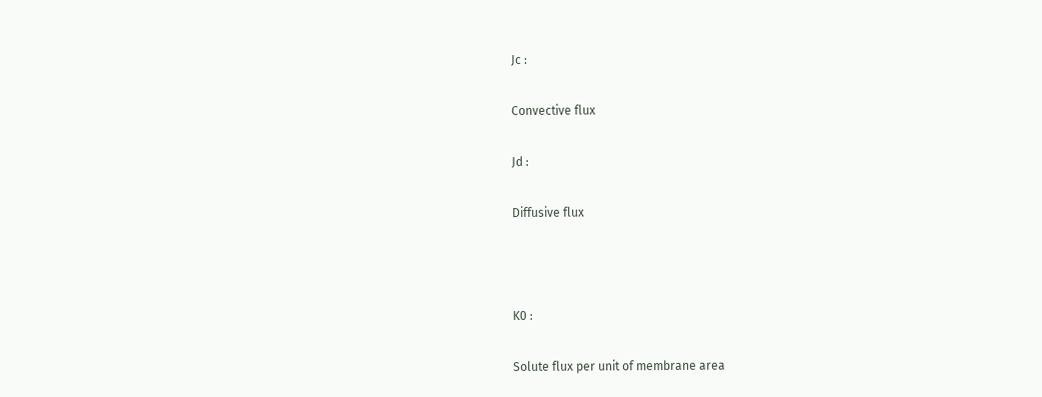Jc :

Convective flux

Jd :

Diffusive flux



K0 :

Solute flux per unit of membrane area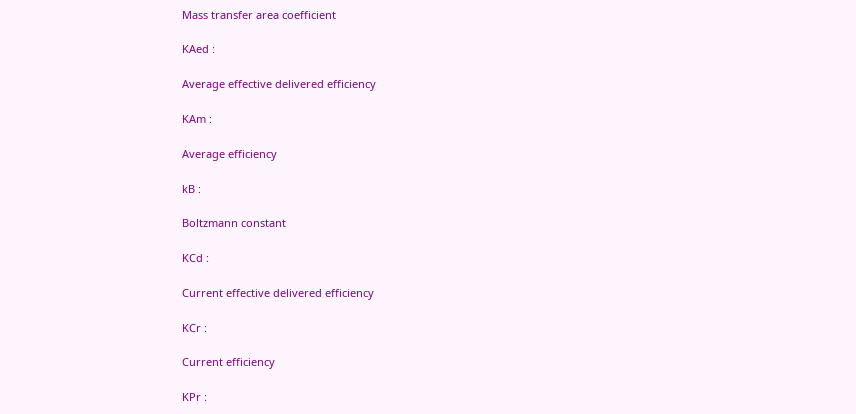Mass transfer area coefficient

KAed :

Average effective delivered efficiency

KAm :

Average efficiency

kB :

Boltzmann constant

KCd :

Current effective delivered efficiency

KCr :

Current efficiency

KPr :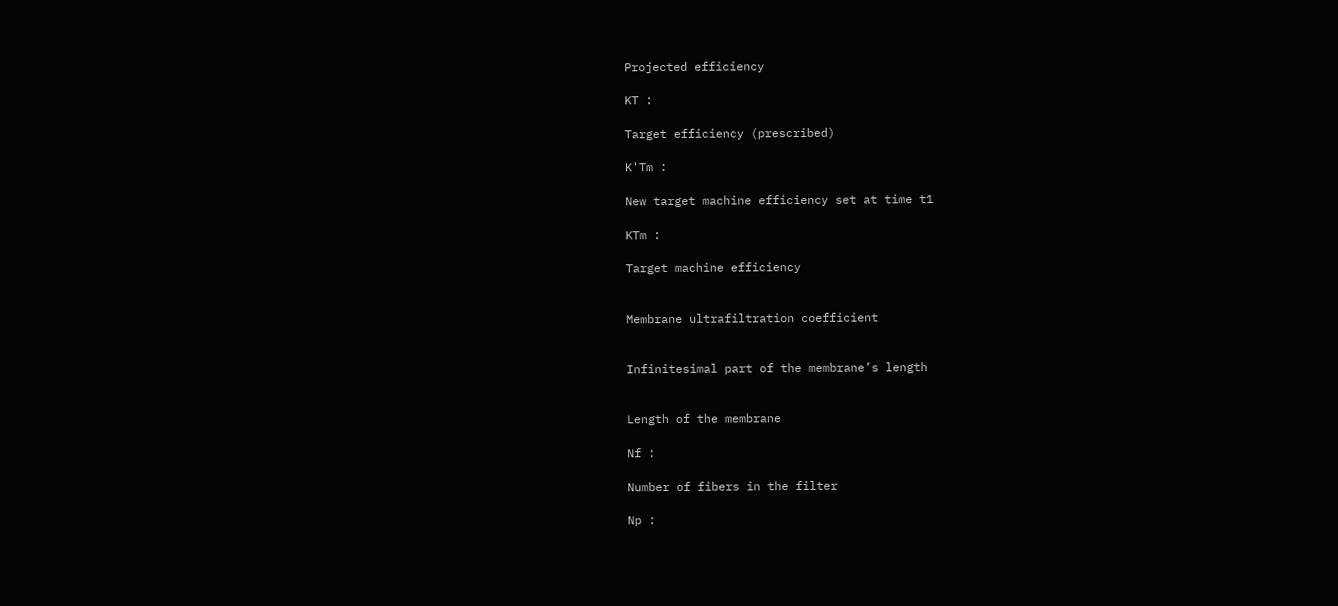Projected efficiency

KT :

Target efficiency (prescribed)

K'Tm :

New target machine efficiency set at time t1

KTm :

Target machine efficiency


Membrane ultrafiltration coefficient


Infinitesimal part of the membrane’s length


Length of the membrane

Nf :

Number of fibers in the filter

Np :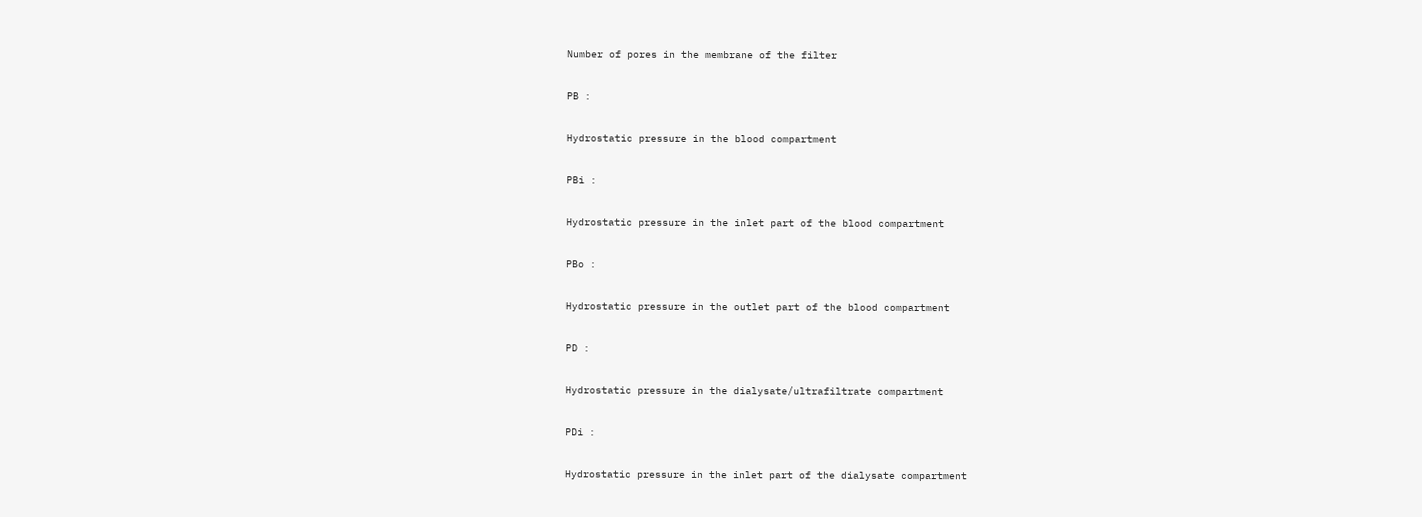Number of pores in the membrane of the filter

PB :

Hydrostatic pressure in the blood compartment

PBi :

Hydrostatic pressure in the inlet part of the blood compartment

PBo :

Hydrostatic pressure in the outlet part of the blood compartment

PD :

Hydrostatic pressure in the dialysate/ultrafiltrate compartment

PDi :

Hydrostatic pressure in the inlet part of the dialysate compartment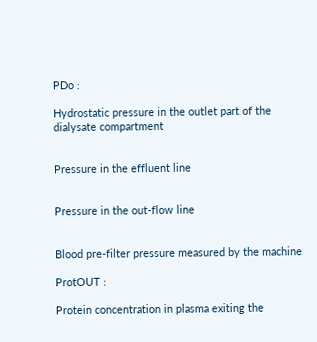PDo :

Hydrostatic pressure in the outlet part of the dialysate compartment


Pressure in the effluent line


Pressure in the out-flow line


Blood pre-filter pressure measured by the machine

ProtOUT :

Protein concentration in plasma exiting the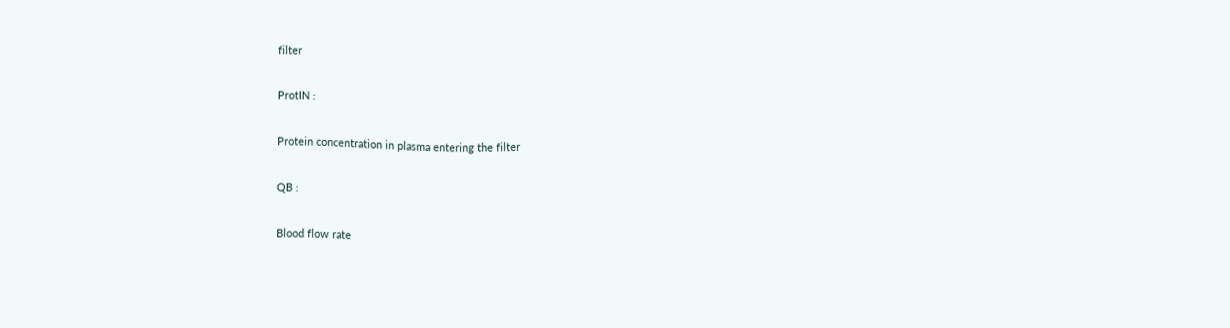filter

ProtIN :

Protein concentration in plasma entering the filter

QB :

Blood flow rate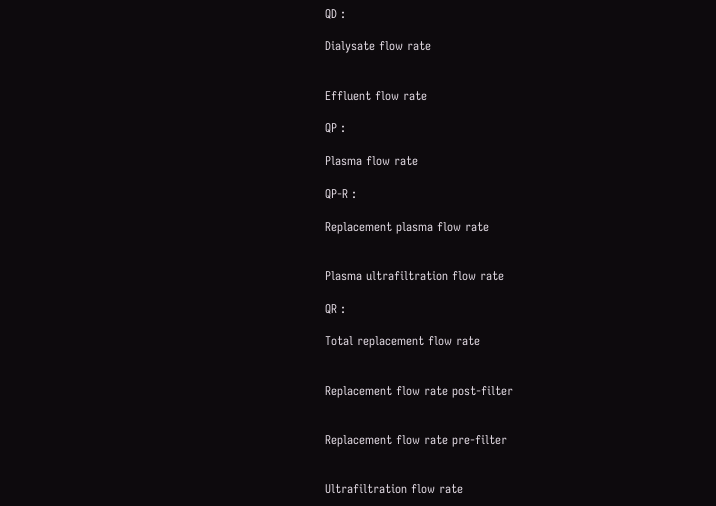QD :

Dialysate flow rate


Effluent flow rate

QP :

Plasma flow rate

QP-R :

Replacement plasma flow rate


Plasma ultrafiltration flow rate

QR :

Total replacement flow rate


Replacement flow rate post-filter


Replacement flow rate pre-filter


Ultrafiltration flow rate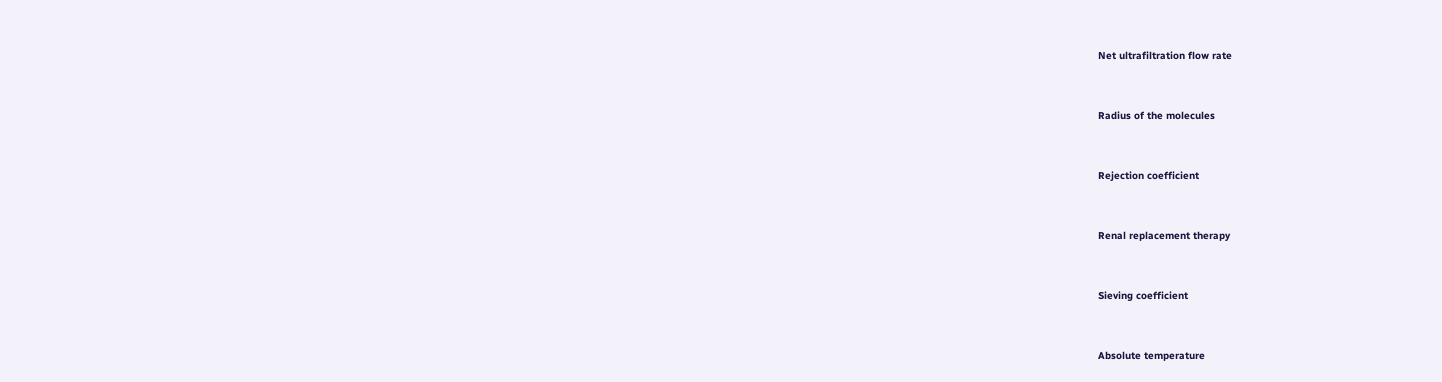Net ultrafiltration flow rate


Radius of the molecules


Rejection coefficient


Renal replacement therapy


Sieving coefficient


Absolute temperature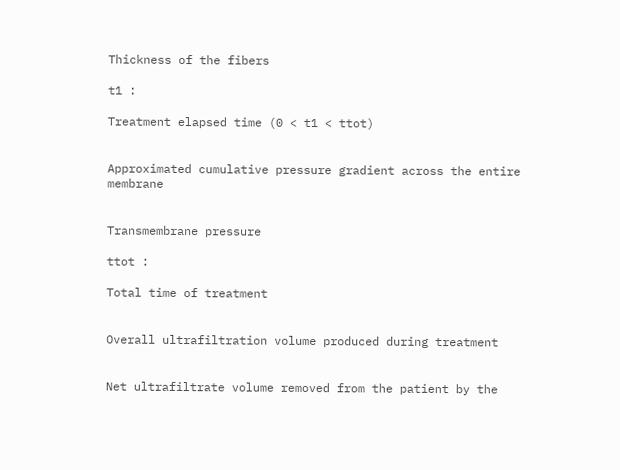Thickness of the fibers

t1 :

Treatment elapsed time (0 < t1 < ttot)


Approximated cumulative pressure gradient across the entire membrane


Transmembrane pressure

ttot :

Total time of treatment


Overall ultrafiltration volume produced during treatment


Net ultrafiltrate volume removed from the patient by the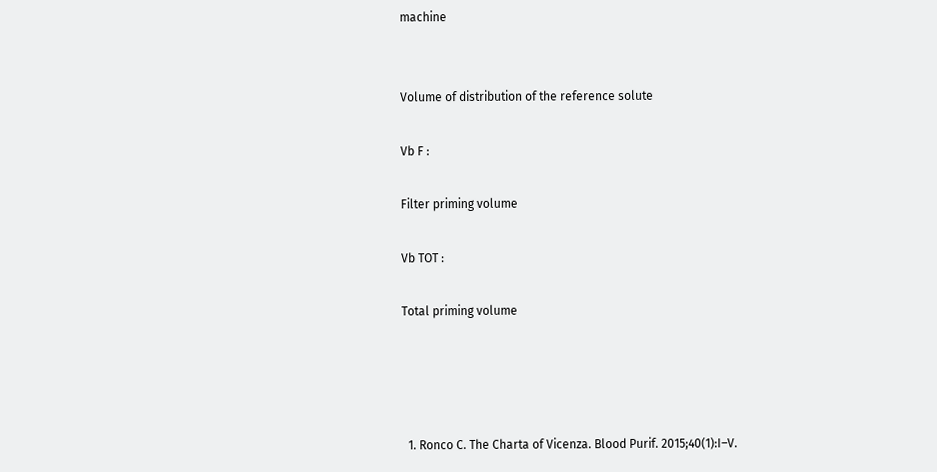machine


Volume of distribution of the reference solute

Vb F :

Filter priming volume

Vb TOT :

Total priming volume




  1. Ronco C. The Charta of Vicenza. Blood Purif. 2015;40(1):I–V.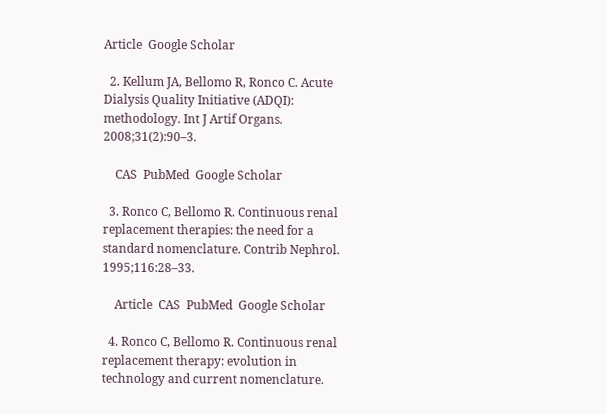Article  Google Scholar

  2. Kellum JA, Bellomo R, Ronco C. Acute Dialysis Quality Initiative (ADQI): methodology. Int J Artif Organs. 2008;31(2):90–3.

    CAS  PubMed  Google Scholar

  3. Ronco C, Bellomo R. Continuous renal replacement therapies: the need for a standard nomenclature. Contrib Nephrol. 1995;116:28–33.

    Article  CAS  PubMed  Google Scholar

  4. Ronco C, Bellomo R. Continuous renal replacement therapy: evolution in technology and current nomenclature.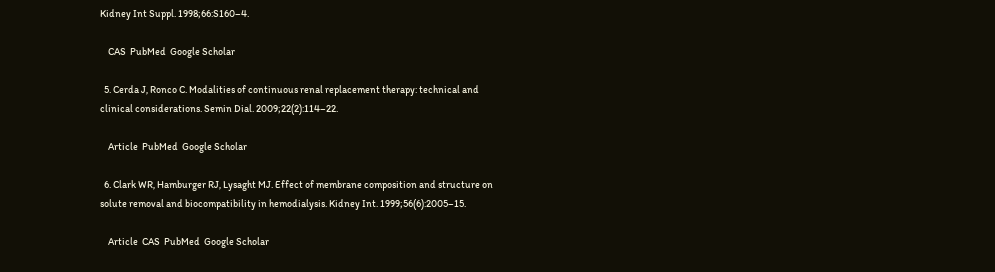Kidney Int Suppl. 1998;66:S160–4.

    CAS  PubMed  Google Scholar

  5. Cerda J, Ronco C. Modalities of continuous renal replacement therapy: technical and clinical considerations. Semin Dial. 2009;22(2):114–22.

    Article  PubMed  Google Scholar

  6. Clark WR, Hamburger RJ, Lysaght MJ. Effect of membrane composition and structure on solute removal and biocompatibility in hemodialysis. Kidney Int. 1999;56(6):2005–15.

    Article  CAS  PubMed  Google Scholar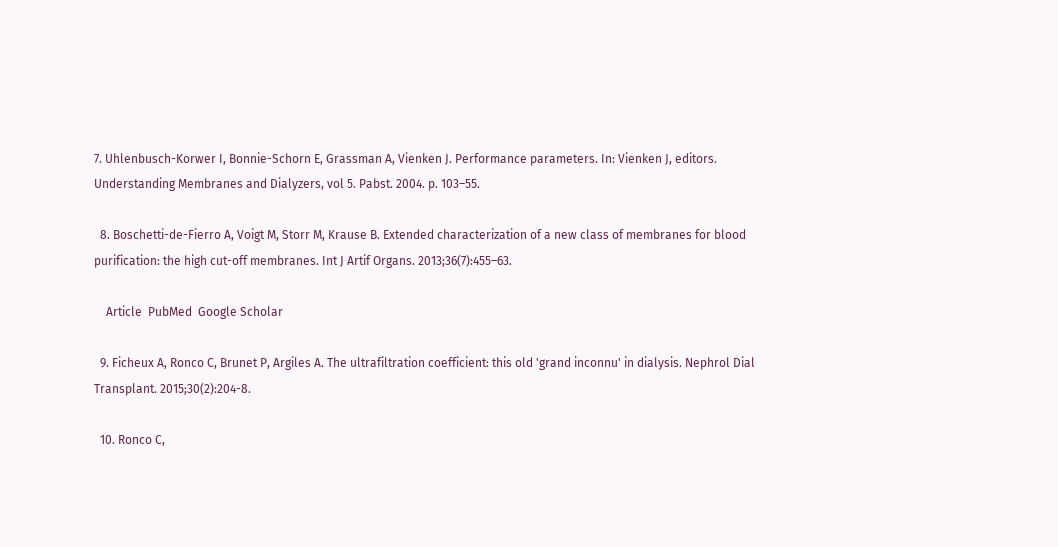7. Uhlenbusch-Korwer I, Bonnie-Schorn E, Grassman A, Vienken J. Performance parameters. In: Vienken J, editors. Understanding Membranes and Dialyzers, vol 5. Pabst. 2004. p. 103–55.

  8. Boschetti-de-Fierro A, Voigt M, Storr M, Krause B. Extended characterization of a new class of membranes for blood purification: the high cut-off membranes. Int J Artif Organs. 2013;36(7):455–63.

    Article  PubMed  Google Scholar

  9. Ficheux A, Ronco C, Brunet P, Argiles A. The ultrafiltration coefficient: this old 'grand inconnu' in dialysis. Nephrol Dial Transplant. 2015;30(2):204-8.

  10. Ronco C,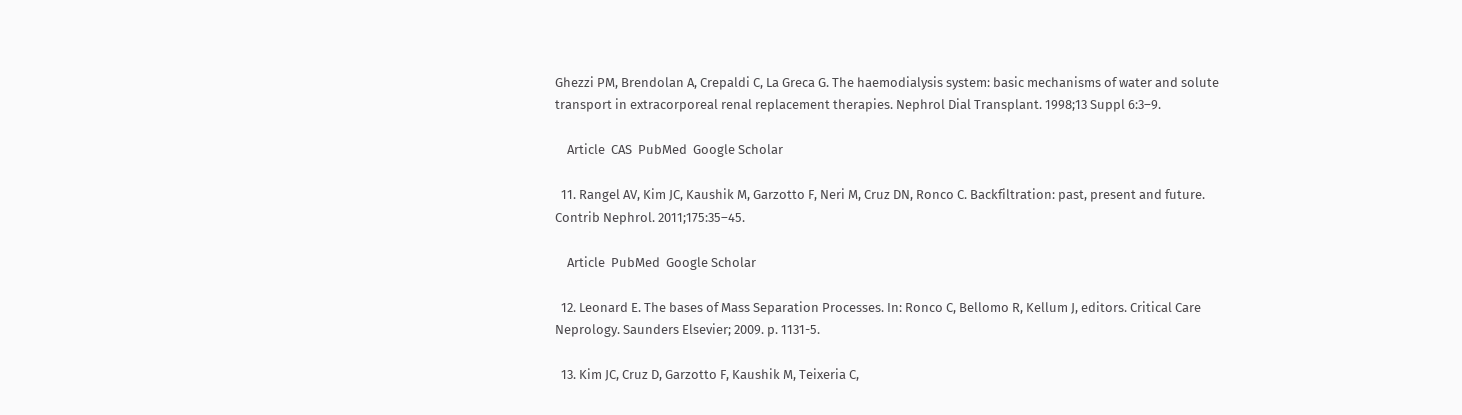Ghezzi PM, Brendolan A, Crepaldi C, La Greca G. The haemodialysis system: basic mechanisms of water and solute transport in extracorporeal renal replacement therapies. Nephrol Dial Transplant. 1998;13 Suppl 6:3–9.

    Article  CAS  PubMed  Google Scholar

  11. Rangel AV, Kim JC, Kaushik M, Garzotto F, Neri M, Cruz DN, Ronco C. Backfiltration: past, present and future. Contrib Nephrol. 2011;175:35–45.

    Article  PubMed  Google Scholar

  12. Leonard E. The bases of Mass Separation Processes. In: Ronco C, Bellomo R, Kellum J, editors. Critical Care Neprology. Saunders Elsevier; 2009. p. 1131-5.

  13. Kim JC, Cruz D, Garzotto F, Kaushik M, Teixeria C,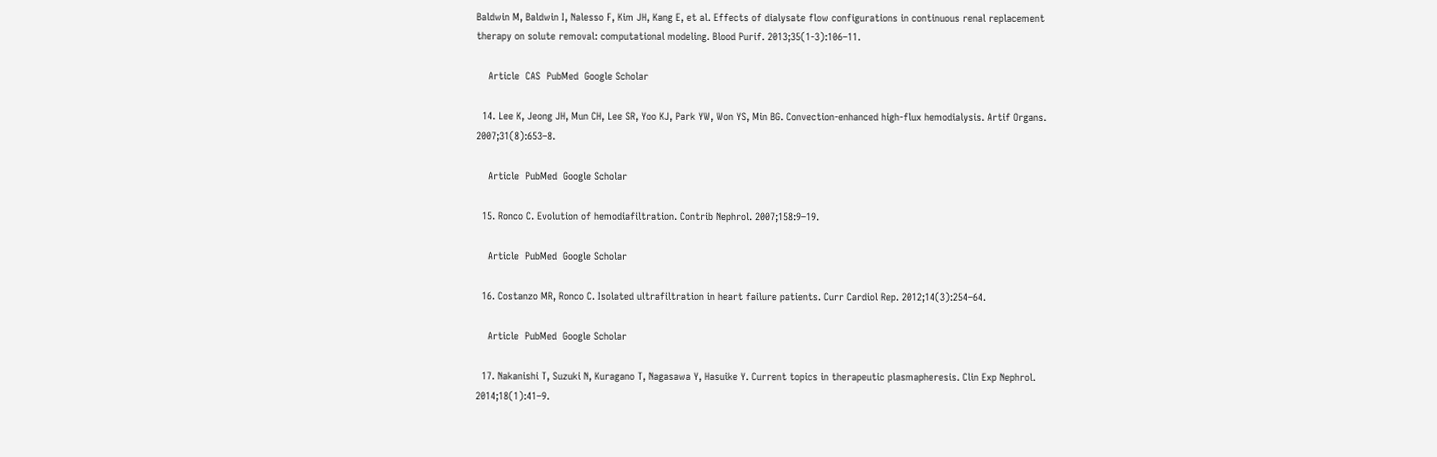Baldwin M, Baldwin I, Nalesso F, Kim JH, Kang E, et al. Effects of dialysate flow configurations in continuous renal replacement therapy on solute removal: computational modeling. Blood Purif. 2013;35(1-3):106–11.

    Article  CAS  PubMed  Google Scholar

  14. Lee K, Jeong JH, Mun CH, Lee SR, Yoo KJ, Park YW, Won YS, Min BG. Convection-enhanced high-flux hemodialysis. Artif Organs. 2007;31(8):653–8.

    Article  PubMed  Google Scholar

  15. Ronco C. Evolution of hemodiafiltration. Contrib Nephrol. 2007;158:9–19.

    Article  PubMed  Google Scholar

  16. Costanzo MR, Ronco C. Isolated ultrafiltration in heart failure patients. Curr Cardiol Rep. 2012;14(3):254–64.

    Article  PubMed  Google Scholar

  17. Nakanishi T, Suzuki N, Kuragano T, Nagasawa Y, Hasuike Y. Current topics in therapeutic plasmapheresis. Clin Exp Nephrol. 2014;18(1):41–9.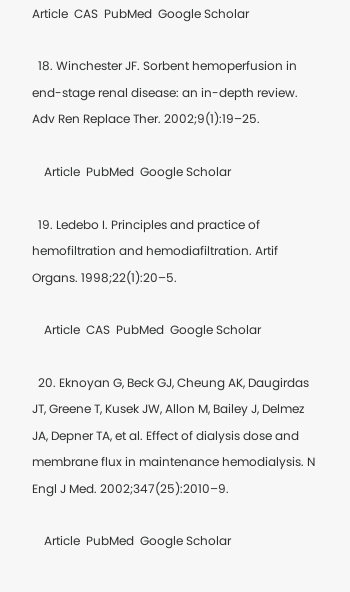Article  CAS  PubMed  Google Scholar

  18. Winchester JF. Sorbent hemoperfusion in end-stage renal disease: an in-depth review. Adv Ren Replace Ther. 2002;9(1):19–25.

    Article  PubMed  Google Scholar

  19. Ledebo I. Principles and practice of hemofiltration and hemodiafiltration. Artif Organs. 1998;22(1):20–5.

    Article  CAS  PubMed  Google Scholar

  20. Eknoyan G, Beck GJ, Cheung AK, Daugirdas JT, Greene T, Kusek JW, Allon M, Bailey J, Delmez JA, Depner TA, et al. Effect of dialysis dose and membrane flux in maintenance hemodialysis. N Engl J Med. 2002;347(25):2010–9.

    Article  PubMed  Google Scholar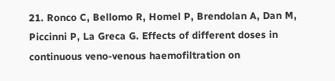21. Ronco C, Bellomo R, Homel P, Brendolan A, Dan M, Piccinni P, La Greca G. Effects of different doses in continuous veno-venous haemofiltration on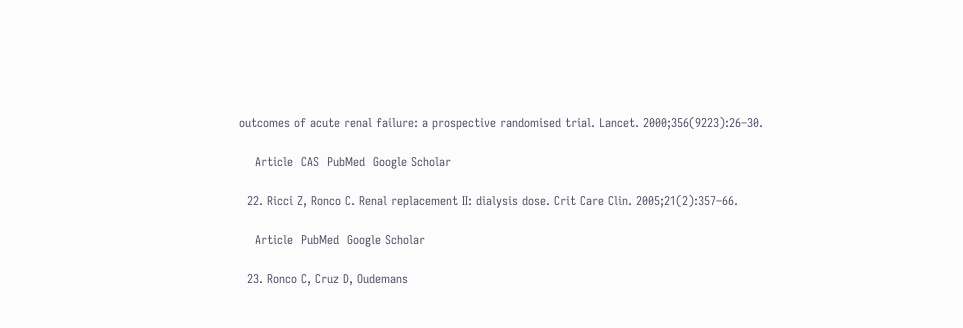outcomes of acute renal failure: a prospective randomised trial. Lancet. 2000;356(9223):26–30.

    Article  CAS  PubMed  Google Scholar

  22. Ricci Z, Ronco C. Renal replacement II: dialysis dose. Crit Care Clin. 2005;21(2):357–66.

    Article  PubMed  Google Scholar

  23. Ronco C, Cruz D, Oudemans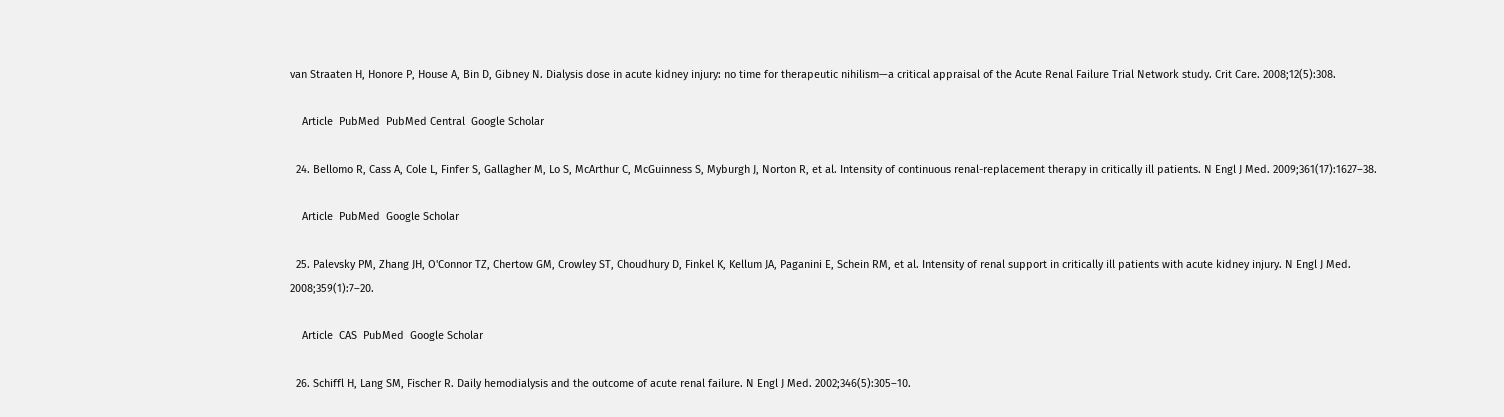van Straaten H, Honore P, House A, Bin D, Gibney N. Dialysis dose in acute kidney injury: no time for therapeutic nihilism—a critical appraisal of the Acute Renal Failure Trial Network study. Crit Care. 2008;12(5):308.

    Article  PubMed  PubMed Central  Google Scholar

  24. Bellomo R, Cass A, Cole L, Finfer S, Gallagher M, Lo S, McArthur C, McGuinness S, Myburgh J, Norton R, et al. Intensity of continuous renal-replacement therapy in critically ill patients. N Engl J Med. 2009;361(17):1627–38.

    Article  PubMed  Google Scholar

  25. Palevsky PM, Zhang JH, O'Connor TZ, Chertow GM, Crowley ST, Choudhury D, Finkel K, Kellum JA, Paganini E, Schein RM, et al. Intensity of renal support in critically ill patients with acute kidney injury. N Engl J Med. 2008;359(1):7–20.

    Article  CAS  PubMed  Google Scholar

  26. Schiffl H, Lang SM, Fischer R. Daily hemodialysis and the outcome of acute renal failure. N Engl J Med. 2002;346(5):305–10.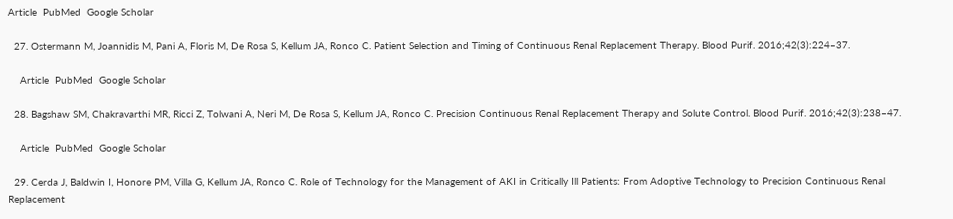Article  PubMed  Google Scholar

  27. Ostermann M, Joannidis M, Pani A, Floris M, De Rosa S, Kellum JA, Ronco C. Patient Selection and Timing of Continuous Renal Replacement Therapy. Blood Purif. 2016;42(3):224–37.

    Article  PubMed  Google Scholar

  28. Bagshaw SM, Chakravarthi MR, Ricci Z, Tolwani A, Neri M, De Rosa S, Kellum JA, Ronco C. Precision Continuous Renal Replacement Therapy and Solute Control. Blood Purif. 2016;42(3):238–47.

    Article  PubMed  Google Scholar

  29. Cerda J, Baldwin I, Honore PM, Villa G, Kellum JA, Ronco C. Role of Technology for the Management of AKI in Critically Ill Patients: From Adoptive Technology to Precision Continuous Renal Replacement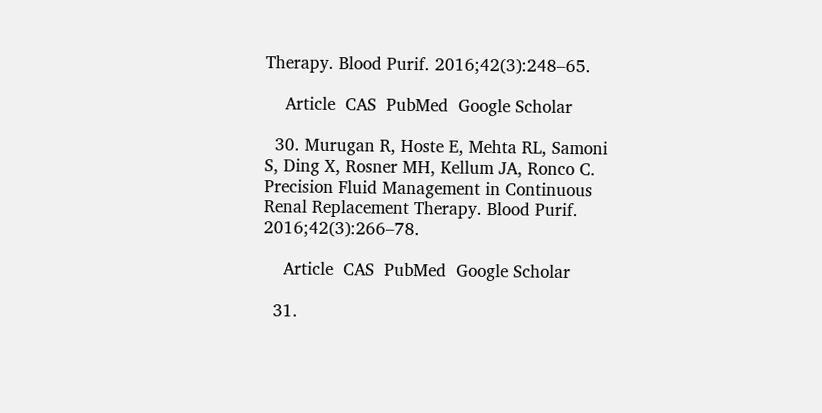Therapy. Blood Purif. 2016;42(3):248–65.

    Article  CAS  PubMed  Google Scholar

  30. Murugan R, Hoste E, Mehta RL, Samoni S, Ding X, Rosner MH, Kellum JA, Ronco C. Precision Fluid Management in Continuous Renal Replacement Therapy. Blood Purif. 2016;42(3):266–78.

    Article  CAS  PubMed  Google Scholar

  31.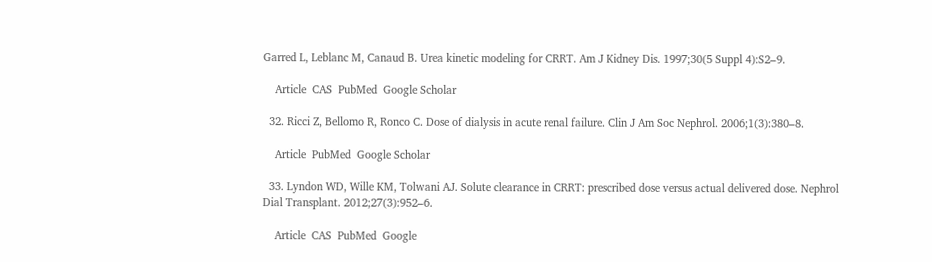Garred L, Leblanc M, Canaud B. Urea kinetic modeling for CRRT. Am J Kidney Dis. 1997;30(5 Suppl 4):S2–9.

    Article  CAS  PubMed  Google Scholar

  32. Ricci Z, Bellomo R, Ronco C. Dose of dialysis in acute renal failure. Clin J Am Soc Nephrol. 2006;1(3):380–8.

    Article  PubMed  Google Scholar

  33. Lyndon WD, Wille KM, Tolwani AJ. Solute clearance in CRRT: prescribed dose versus actual delivered dose. Nephrol Dial Transplant. 2012;27(3):952–6.

    Article  CAS  PubMed  Google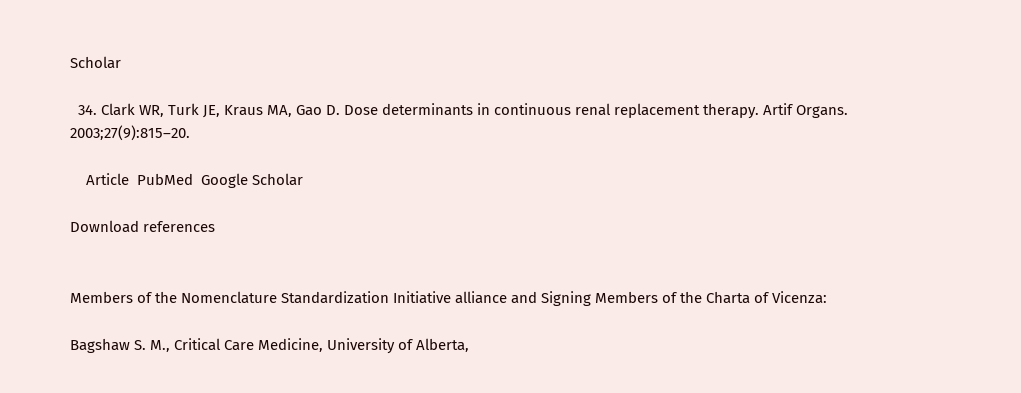Scholar

  34. Clark WR, Turk JE, Kraus MA, Gao D. Dose determinants in continuous renal replacement therapy. Artif Organs. 2003;27(9):815–20.

    Article  PubMed  Google Scholar

Download references


Members of the Nomenclature Standardization Initiative alliance and Signing Members of the Charta of Vicenza:

Bagshaw S. M., Critical Care Medicine, University of Alberta,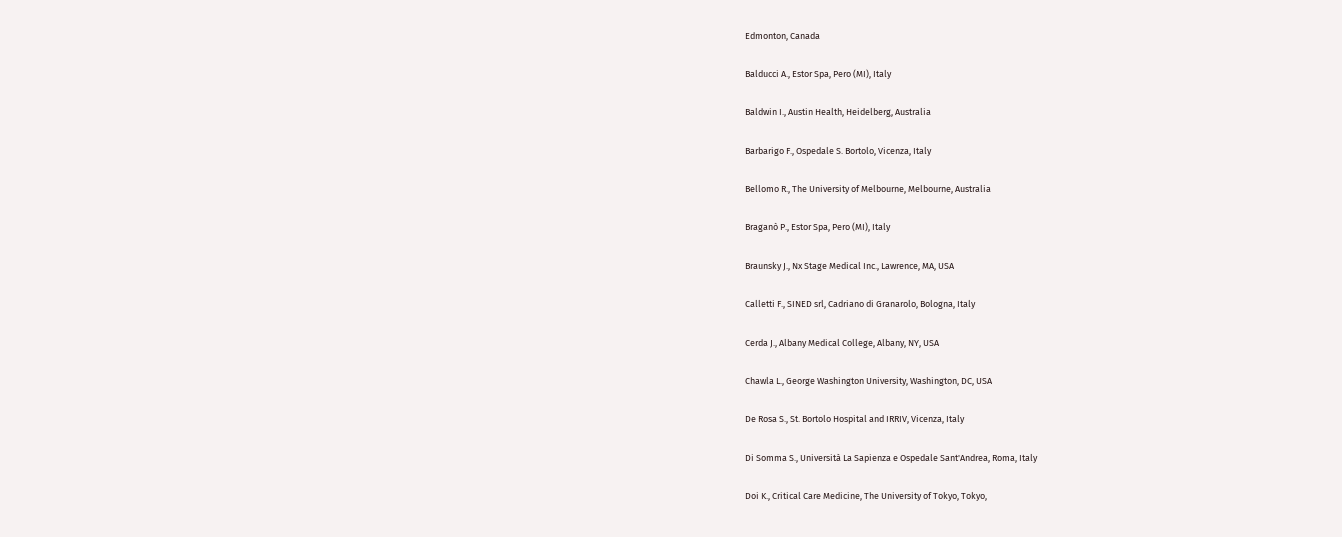Edmonton, Canada

Balducci A., Estor Spa, Pero (MI), Italy

Baldwin I., Austin Health, Heidelberg, Australia

Barbarigo F., Ospedale S. Bortolo, Vicenza, Italy

Bellomo R., The University of Melbourne, Melbourne, Australia

Braganò P., Estor Spa, Pero (MI), Italy

Braunsky J., Nx Stage Medical Inc., Lawrence, MA, USA

Calletti F., SINED srl, Cadriano di Granarolo, Bologna, Italy

Cerda J., Albany Medical College, Albany, NY, USA

Chawla L., George Washington University, Washington, DC, USA

De Rosa S., St. Bortolo Hospital and IRRIV, Vicenza, Italy

Di Somma S., Università La Sapienza e Ospedale Sant'Andrea, Roma, Italy

Doi K., Critical Care Medicine, The University of Tokyo, Tokyo,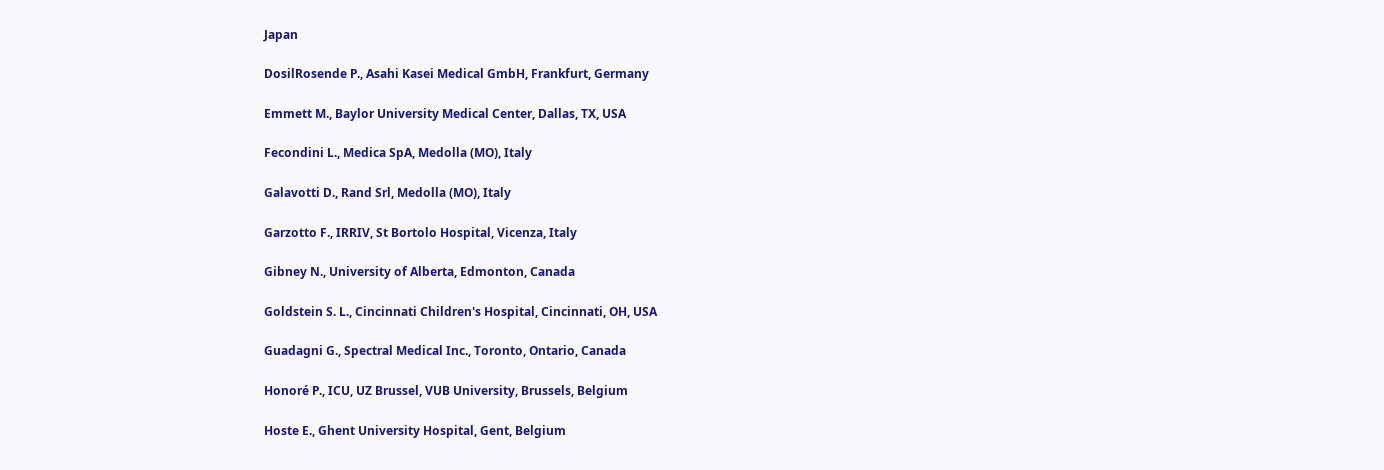Japan

DosilRosende P., Asahi Kasei Medical GmbH, Frankfurt, Germany

Emmett M., Baylor University Medical Center, Dallas, TX, USA

Fecondini L., Medica SpA, Medolla (MO), Italy

Galavotti D., Rand Srl, Medolla (MO), Italy

Garzotto F., IRRIV, St Bortolo Hospital, Vicenza, Italy

Gibney N., University of Alberta, Edmonton, Canada

Goldstein S. L., Cincinnati Children's Hospital, Cincinnati, OH, USA

Guadagni G., Spectral Medical Inc., Toronto, Ontario, Canada

Honoré P., ICU, UZ Brussel, VUB University, Brussels, Belgium

Hoste E., Ghent University Hospital, Gent, Belgium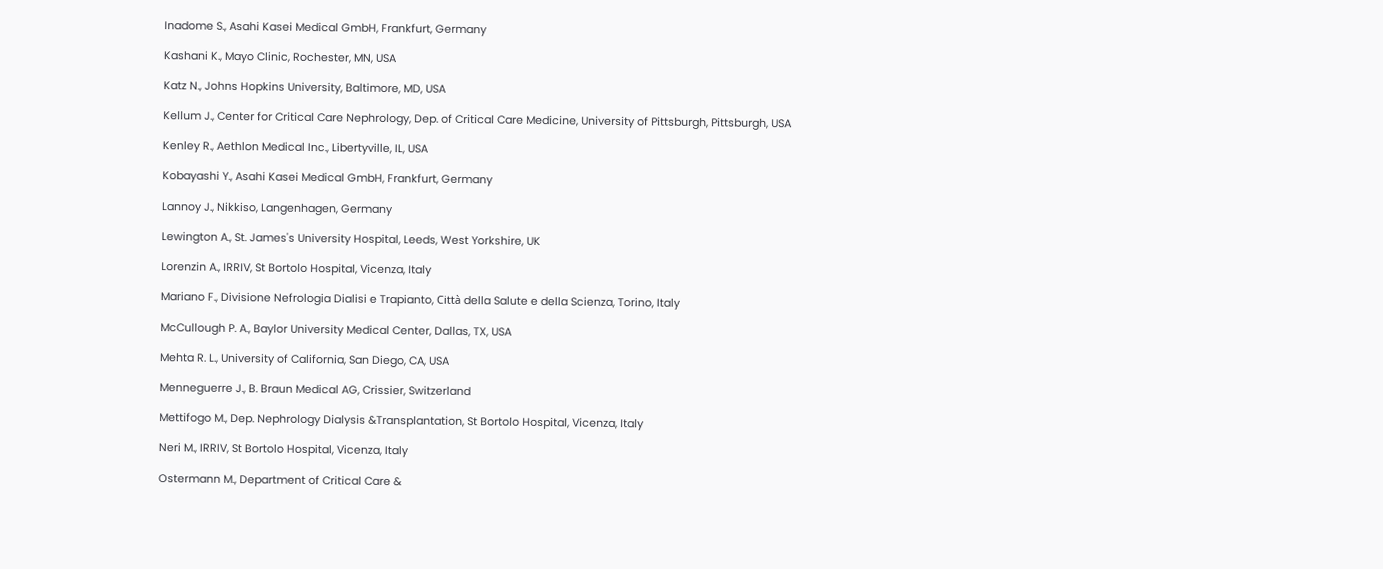Inadome S., Asahi Kasei Medical GmbH, Frankfurt, Germany

Kashani K., Mayo Clinic, Rochester, MN, USA

Katz N., Johns Hopkins University, Baltimore, MD, USA

Kellum J., Center for Critical Care Nephrology, Dep. of Critical Care Medicine, University of Pittsburgh, Pittsburgh, USA

Kenley R., Aethlon Medical Inc., Libertyville, IL, USA

Kobayashi Y., Asahi Kasei Medical GmbH, Frankfurt, Germany

Lannoy J., Nikkiso, Langenhagen, Germany

Lewington A., St. James's University Hospital, Leeds, West Yorkshire, UK

Lorenzin A., IRRIV, St Bortolo Hospital, Vicenza, Italy

Mariano F., Divisione Nefrologia Dialisi e Trapianto, Città della Salute e della Scienza, Torino, Italy

McCullough P. A., Baylor University Medical Center, Dallas, TX, USA

Mehta R. L., University of California, San Diego, CA, USA

Menneguerre J., B. Braun Medical AG, Crissier, Switzerland

Mettifogo M., Dep. Nephrology Dialysis &Transplantation, St Bortolo Hospital, Vicenza, Italy

Neri M., IRRIV, St Bortolo Hospital, Vicenza, Italy

Ostermann M., Department of Critical Care &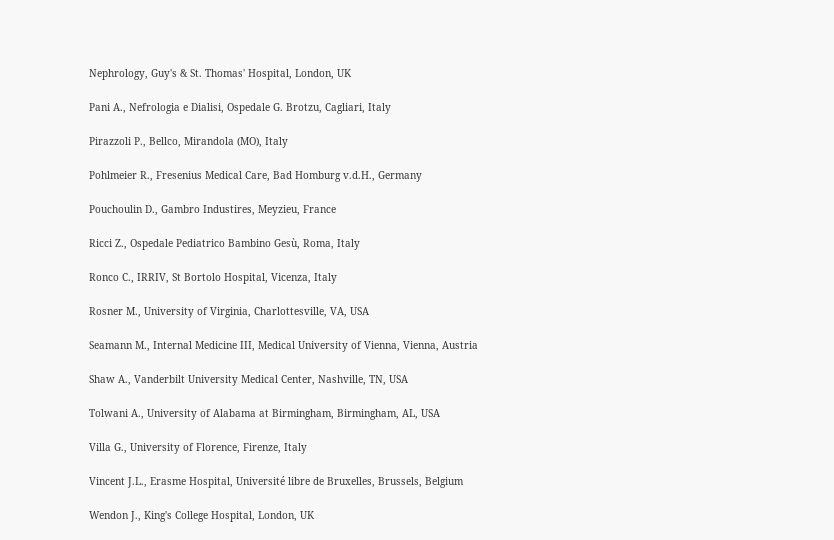Nephrology, Guy's & St. Thomas' Hospital, London, UK

Pani A., Nefrologia e Dialisi, Ospedale G. Brotzu, Cagliari, Italy

Pirazzoli P., Bellco, Mirandola (MO), Italy

Pohlmeier R., Fresenius Medical Care, Bad Homburg v.d.H., Germany

Pouchoulin D., Gambro Industires, Meyzieu, France

Ricci Z., Ospedale Pediatrico Bambino Gesù, Roma, Italy

Ronco C., IRRIV, St Bortolo Hospital, Vicenza, Italy

Rosner M., University of Virginia, Charlottesville, VA, USA

Seamann M., Internal Medicine III, Medical University of Vienna, Vienna, Austria

Shaw A., Vanderbilt University Medical Center, Nashville, TN, USA

Tolwani A., University of Alabama at Birmingham, Birmingham, AL, USA

Villa G., University of Florence, Firenze, Italy

Vincent J.L., Erasme Hospital, Université libre de Bruxelles, Brussels, Belgium

Wendon J., King's College Hospital, London, UK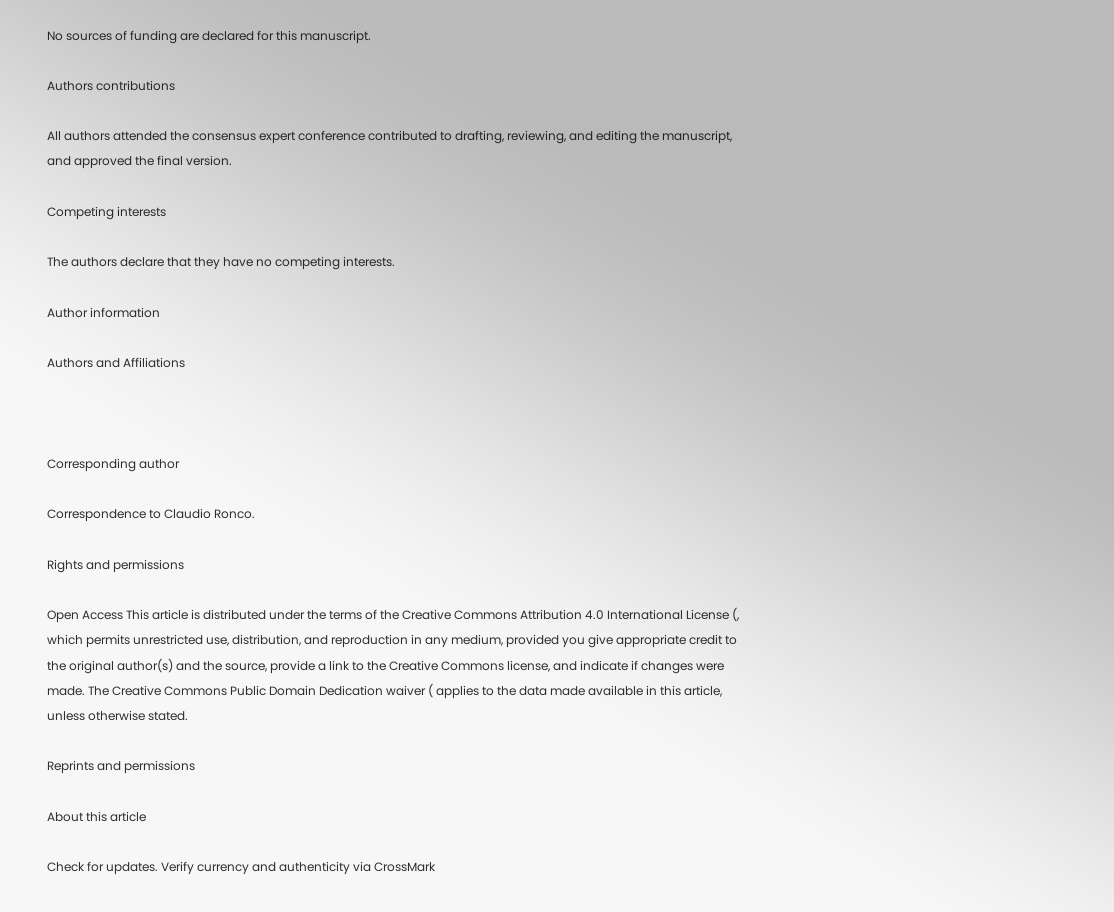No sources of funding are declared for this manuscript.

Authors contributions

All authors attended the consensus expert conference contributed to drafting, reviewing, and editing the manuscript, and approved the final version.

Competing interests

The authors declare that they have no competing interests.

Author information

Authors and Affiliations



Corresponding author

Correspondence to Claudio Ronco.

Rights and permissions

Open Access This article is distributed under the terms of the Creative Commons Attribution 4.0 International License (, which permits unrestricted use, distribution, and reproduction in any medium, provided you give appropriate credit to the original author(s) and the source, provide a link to the Creative Commons license, and indicate if changes were made. The Creative Commons Public Domain Dedication waiver ( applies to the data made available in this article, unless otherwise stated.

Reprints and permissions

About this article

Check for updates. Verify currency and authenticity via CrossMark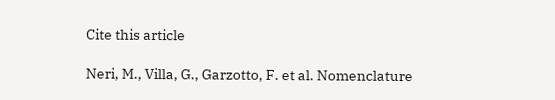Cite this article

Neri, M., Villa, G., Garzotto, F. et al. Nomenclature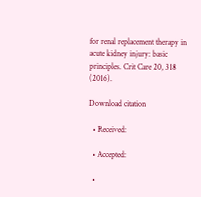for renal replacement therapy in acute kidney injury: basic principles. Crit Care 20, 318 (2016).

Download citation

  • Received:

  • Accepted:

  •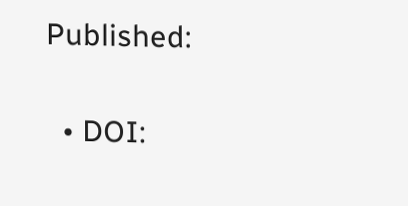Published:

  • DOI: